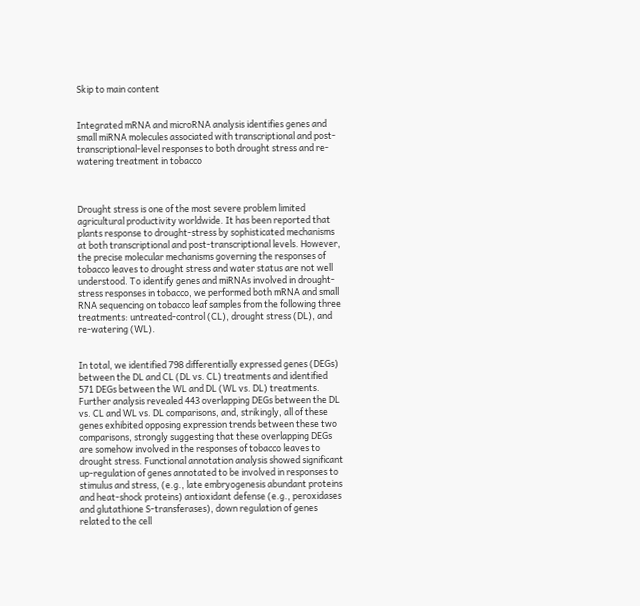Skip to main content


Integrated mRNA and microRNA analysis identifies genes and small miRNA molecules associated with transcriptional and post-transcriptional-level responses to both drought stress and re-watering treatment in tobacco



Drought stress is one of the most severe problem limited agricultural productivity worldwide. It has been reported that plants response to drought-stress by sophisticated mechanisms at both transcriptional and post-transcriptional levels. However, the precise molecular mechanisms governing the responses of tobacco leaves to drought stress and water status are not well understood. To identify genes and miRNAs involved in drought-stress responses in tobacco, we performed both mRNA and small RNA sequencing on tobacco leaf samples from the following three treatments: untreated-control (CL), drought stress (DL), and re-watering (WL).


In total, we identified 798 differentially expressed genes (DEGs) between the DL and CL (DL vs. CL) treatments and identified 571 DEGs between the WL and DL (WL vs. DL) treatments. Further analysis revealed 443 overlapping DEGs between the DL vs. CL and WL vs. DL comparisons, and, strikingly, all of these genes exhibited opposing expression trends between these two comparisons, strongly suggesting that these overlapping DEGs are somehow involved in the responses of tobacco leaves to drought stress. Functional annotation analysis showed significant up-regulation of genes annotated to be involved in responses to stimulus and stress, (e.g., late embryogenesis abundant proteins and heat-shock proteins) antioxidant defense (e.g., peroxidases and glutathione S-transferases), down regulation of genes related to the cell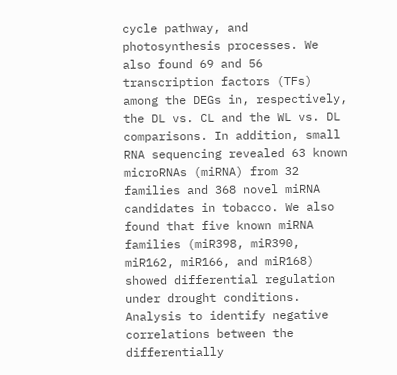cycle pathway, and photosynthesis processes. We also found 69 and 56 transcription factors (TFs) among the DEGs in, respectively, the DL vs. CL and the WL vs. DL comparisons. In addition, small RNA sequencing revealed 63 known microRNAs (miRNA) from 32 families and 368 novel miRNA candidates in tobacco. We also found that five known miRNA families (miR398, miR390, miR162, miR166, and miR168) showed differential regulation under drought conditions. Analysis to identify negative correlations between the differentially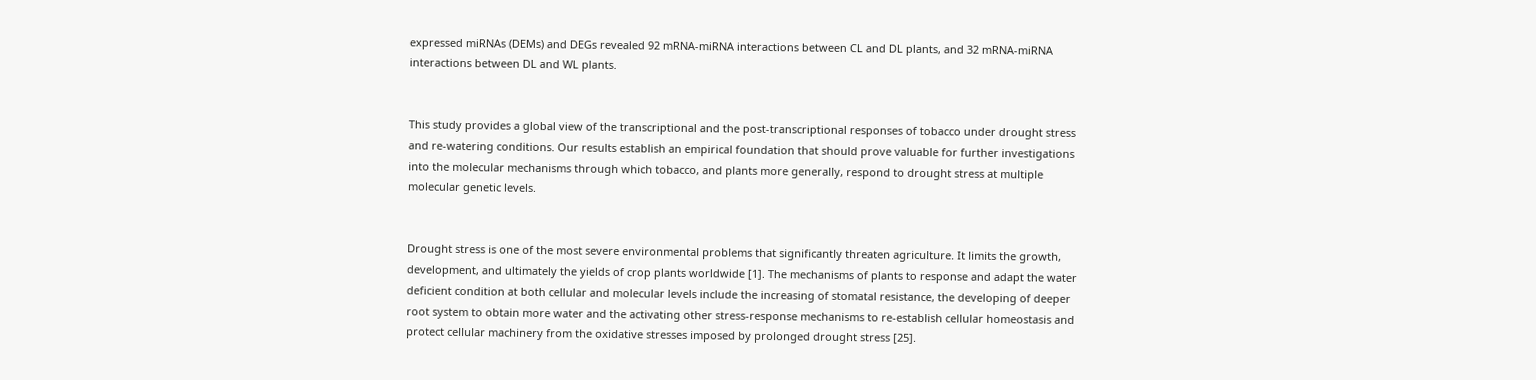expressed miRNAs (DEMs) and DEGs revealed 92 mRNA-miRNA interactions between CL and DL plants, and 32 mRNA-miRNA interactions between DL and WL plants.


This study provides a global view of the transcriptional and the post-transcriptional responses of tobacco under drought stress and re-watering conditions. Our results establish an empirical foundation that should prove valuable for further investigations into the molecular mechanisms through which tobacco, and plants more generally, respond to drought stress at multiple molecular genetic levels.


Drought stress is one of the most severe environmental problems that significantly threaten agriculture. It limits the growth, development, and ultimately the yields of crop plants worldwide [1]. The mechanisms of plants to response and adapt the water deficient condition at both cellular and molecular levels include the increasing of stomatal resistance, the developing of deeper root system to obtain more water and the activating other stress-response mechanisms to re-establish cellular homeostasis and protect cellular machinery from the oxidative stresses imposed by prolonged drought stress [25].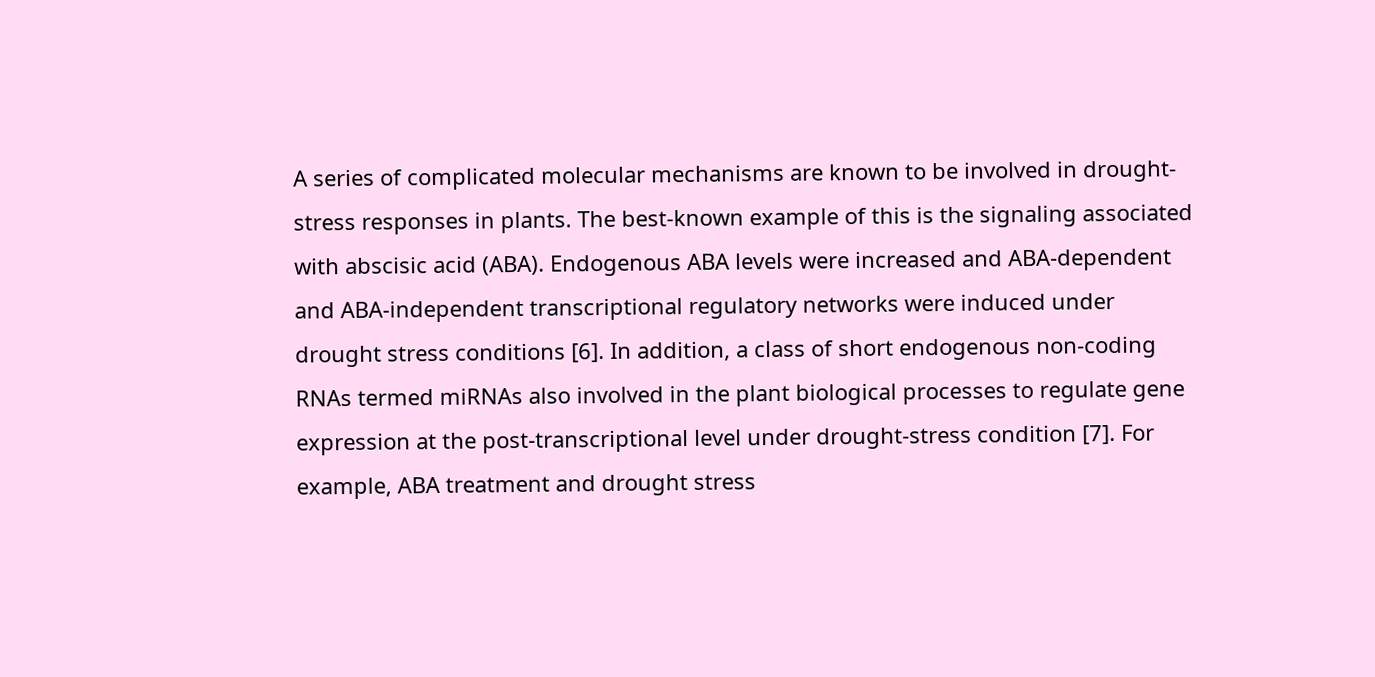A series of complicated molecular mechanisms are known to be involved in drought-stress responses in plants. The best-known example of this is the signaling associated with abscisic acid (ABA). Endogenous ABA levels were increased and ABA-dependent and ABA-independent transcriptional regulatory networks were induced under drought stress conditions [6]. In addition, a class of short endogenous non-coding RNAs termed miRNAs also involved in the plant biological processes to regulate gene expression at the post-transcriptional level under drought-stress condition [7]. For example, ABA treatment and drought stress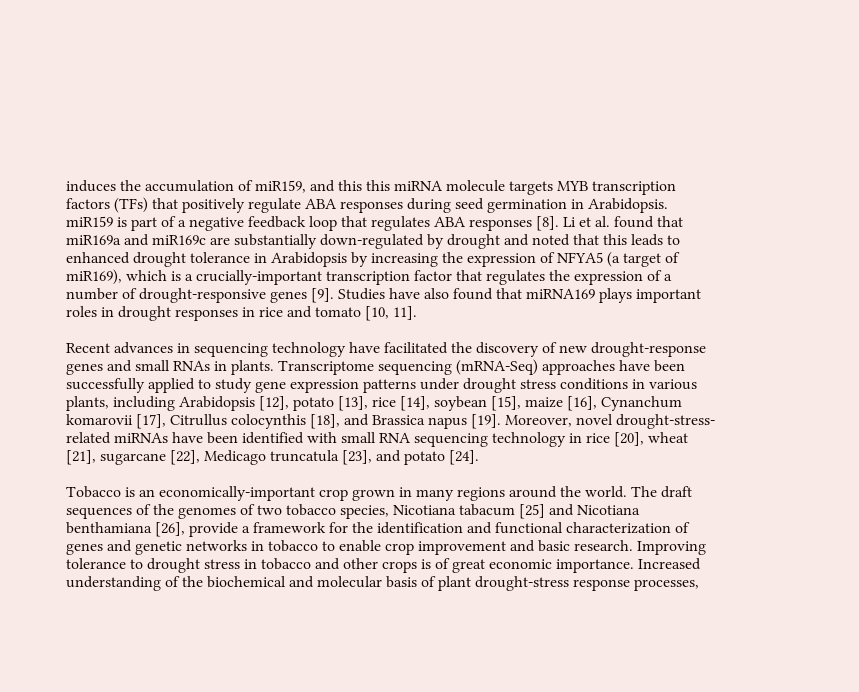induces the accumulation of miR159, and this this miRNA molecule targets MYB transcription factors (TFs) that positively regulate ABA responses during seed germination in Arabidopsis. miR159 is part of a negative feedback loop that regulates ABA responses [8]. Li et al. found that miR169a and miR169c are substantially down-regulated by drought and noted that this leads to enhanced drought tolerance in Arabidopsis by increasing the expression of NFYA5 (a target of miR169), which is a crucially-important transcription factor that regulates the expression of a number of drought-responsive genes [9]. Studies have also found that miRNA169 plays important roles in drought responses in rice and tomato [10, 11].

Recent advances in sequencing technology have facilitated the discovery of new drought-response genes and small RNAs in plants. Transcriptome sequencing (mRNA-Seq) approaches have been successfully applied to study gene expression patterns under drought stress conditions in various plants, including Arabidopsis [12], potato [13], rice [14], soybean [15], maize [16], Cynanchum komarovii [17], Citrullus colocynthis [18], and Brassica napus [19]. Moreover, novel drought-stress-related miRNAs have been identified with small RNA sequencing technology in rice [20], wheat [21], sugarcane [22], Medicago truncatula [23], and potato [24].

Tobacco is an economically-important crop grown in many regions around the world. The draft sequences of the genomes of two tobacco species, Nicotiana tabacum [25] and Nicotiana benthamiana [26], provide a framework for the identification and functional characterization of genes and genetic networks in tobacco to enable crop improvement and basic research. Improving tolerance to drought stress in tobacco and other crops is of great economic importance. Increased understanding of the biochemical and molecular basis of plant drought-stress response processes,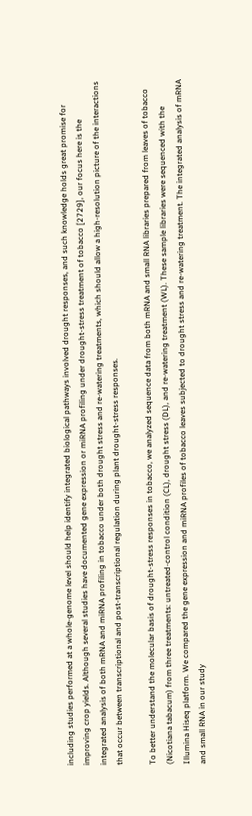including studies performed at a whole-genome level should help identify integrated biological pathways involved drought responses, and such knowledge holds great promise for improving crop yields. Although several studies have documented gene expression or miRNA profiling under drought-stress treatment of tobacco [2729], our focus here is the integrated analysis of both mRNA and miRNA profiling in tobacco under both drought stress and re-watering treatments, which should allow a high-resolution picture of the interactions that occur between transcriptional and post-transcriptional regulation during plant drought-stress responses.

To better understand the molecular basis of drought-stress responses in tobacco, we analyzed sequence data from both mRNA and small RNA libraries prepared from leaves of tobacco (Nicotiana tabacum) from three treatments: untreated-control condition (CL), drought stress (DL), and re-watering treatment (WL). These sample libraries were sequenced with the Illumina Hiseq platform. We compared the gene expression and miRNA profiles of tobacco leaves subjected to drought stress and re-watering treatment. The integrated analysis of mRNA and small RNA in our study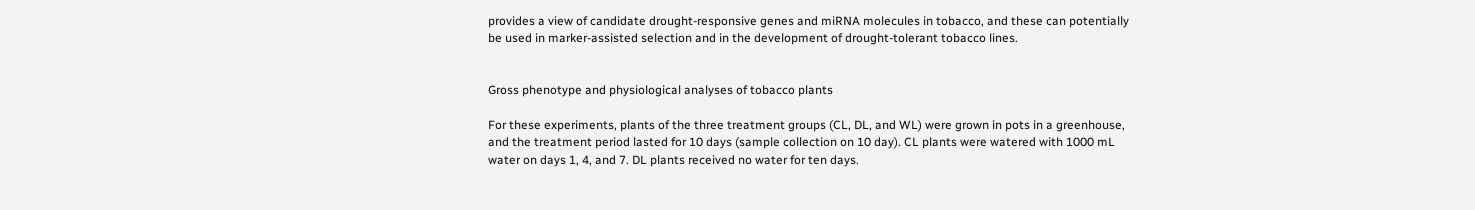provides a view of candidate drought-responsive genes and miRNA molecules in tobacco, and these can potentially be used in marker-assisted selection and in the development of drought-tolerant tobacco lines.


Gross phenotype and physiological analyses of tobacco plants

For these experiments, plants of the three treatment groups (CL, DL, and WL) were grown in pots in a greenhouse, and the treatment period lasted for 10 days (sample collection on 10 day). CL plants were watered with 1000 mL water on days 1, 4, and 7. DL plants received no water for ten days.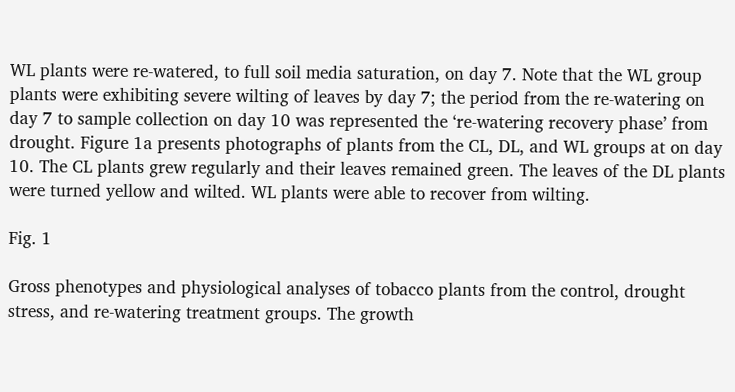WL plants were re-watered, to full soil media saturation, on day 7. Note that the WL group plants were exhibiting severe wilting of leaves by day 7; the period from the re-watering on day 7 to sample collection on day 10 was represented the ‘re-watering recovery phase’ from drought. Figure 1a presents photographs of plants from the CL, DL, and WL groups at on day 10. The CL plants grew regularly and their leaves remained green. The leaves of the DL plants were turned yellow and wilted. WL plants were able to recover from wilting.

Fig. 1

Gross phenotypes and physiological analyses of tobacco plants from the control, drought stress, and re-watering treatment groups. The growth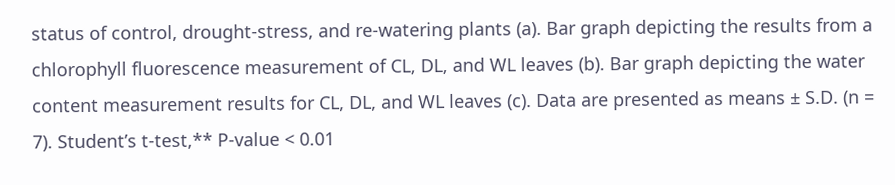status of control, drought-stress, and re-watering plants (a). Bar graph depicting the results from a chlorophyll fluorescence measurement of CL, DL, and WL leaves (b). Bar graph depicting the water content measurement results for CL, DL, and WL leaves (c). Data are presented as means ± S.D. (n = 7). Student’s t-test,** P-value < 0.01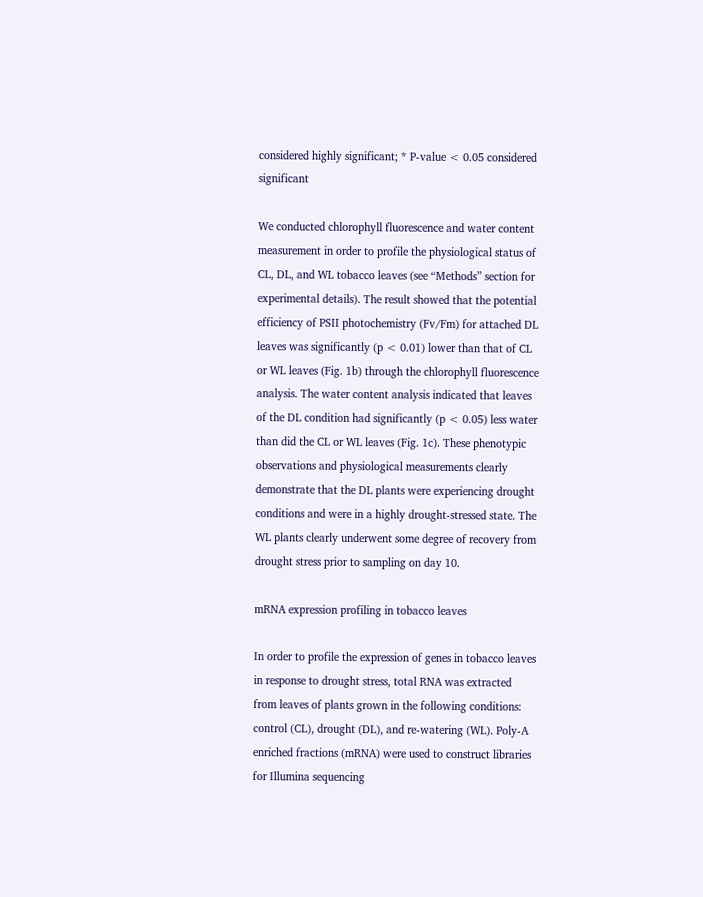considered highly significant; * P-value < 0.05 considered significant

We conducted chlorophyll fluorescence and water content measurement in order to profile the physiological status of CL, DL, and WL tobacco leaves (see “Methods” section for experimental details). The result showed that the potential efficiency of PSII photochemistry (Fv/Fm) for attached DL leaves was significantly (p < 0.01) lower than that of CL or WL leaves (Fig. 1b) through the chlorophyll fluorescence analysis. The water content analysis indicated that leaves of the DL condition had significantly (p < 0.05) less water than did the CL or WL leaves (Fig. 1c). These phenotypic observations and physiological measurements clearly demonstrate that the DL plants were experiencing drought conditions and were in a highly drought-stressed state. The WL plants clearly underwent some degree of recovery from drought stress prior to sampling on day 10.

mRNA expression profiling in tobacco leaves

In order to profile the expression of genes in tobacco leaves in response to drought stress, total RNA was extracted from leaves of plants grown in the following conditions: control (CL), drought (DL), and re-watering (WL). Poly-A enriched fractions (mRNA) were used to construct libraries for Illumina sequencing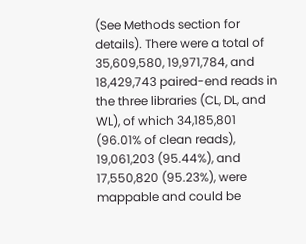(See Methods section for details). There were a total of 35,609,580, 19,971,784, and 18,429,743 paired-end reads in the three libraries (CL, DL, and WL), of which 34,185,801 (96.01% of clean reads), 19,061,203 (95.44%), and 17,550,820 (95.23%), were mappable and could be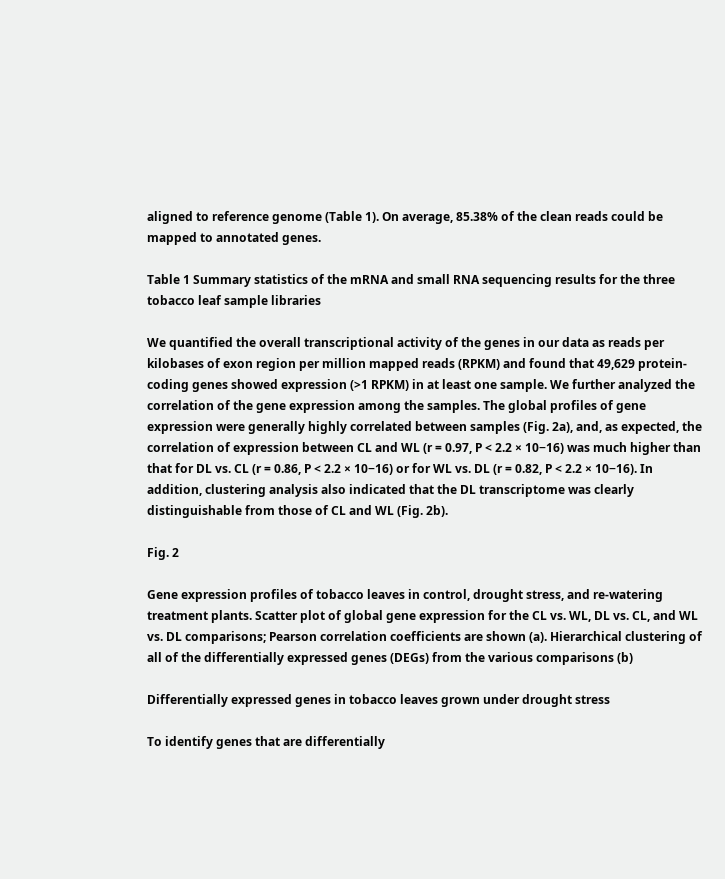aligned to reference genome (Table 1). On average, 85.38% of the clean reads could be mapped to annotated genes.

Table 1 Summary statistics of the mRNA and small RNA sequencing results for the three tobacco leaf sample libraries

We quantified the overall transcriptional activity of the genes in our data as reads per kilobases of exon region per million mapped reads (RPKM) and found that 49,629 protein-coding genes showed expression (>1 RPKM) in at least one sample. We further analyzed the correlation of the gene expression among the samples. The global profiles of gene expression were generally highly correlated between samples (Fig. 2a), and, as expected, the correlation of expression between CL and WL (r = 0.97, P < 2.2 × 10−16) was much higher than that for DL vs. CL (r = 0.86, P < 2.2 × 10−16) or for WL vs. DL (r = 0.82, P < 2.2 × 10−16). In addition, clustering analysis also indicated that the DL transcriptome was clearly distinguishable from those of CL and WL (Fig. 2b).

Fig. 2

Gene expression profiles of tobacco leaves in control, drought stress, and re-watering treatment plants. Scatter plot of global gene expression for the CL vs. WL, DL vs. CL, and WL vs. DL comparisons; Pearson correlation coefficients are shown (a). Hierarchical clustering of all of the differentially expressed genes (DEGs) from the various comparisons (b)

Differentially expressed genes in tobacco leaves grown under drought stress

To identify genes that are differentially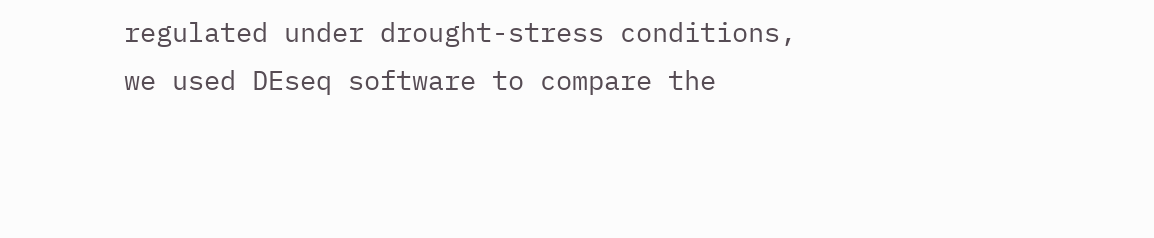regulated under drought-stress conditions, we used DEseq software to compare the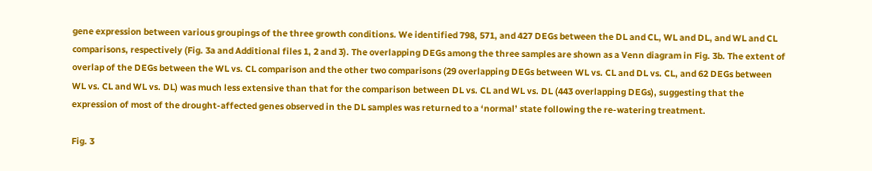gene expression between various groupings of the three growth conditions. We identified 798, 571, and 427 DEGs between the DL and CL, WL and DL, and WL and CL comparisons, respectively (Fig. 3a and Additional files 1, 2 and 3). The overlapping DEGs among the three samples are shown as a Venn diagram in Fig. 3b. The extent of overlap of the DEGs between the WL vs. CL comparison and the other two comparisons (29 overlapping DEGs between WL vs. CL and DL vs. CL, and 62 DEGs between WL vs. CL and WL vs. DL) was much less extensive than that for the comparison between DL vs. CL and WL vs. DL (443 overlapping DEGs), suggesting that the expression of most of the drought-affected genes observed in the DL samples was returned to a ‘normal’ state following the re-watering treatment.

Fig. 3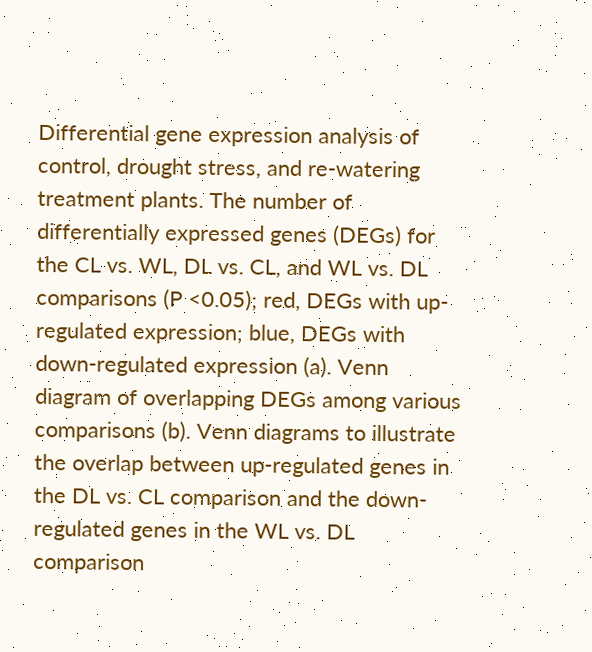Differential gene expression analysis of control, drought stress, and re-watering treatment plants. The number of differentially expressed genes (DEGs) for the CL vs. WL, DL vs. CL, and WL vs. DL comparisons (P <0.05); red, DEGs with up-regulated expression; blue, DEGs with down-regulated expression (a). Venn diagram of overlapping DEGs among various comparisons (b). Venn diagrams to illustrate the overlap between up-regulated genes in the DL vs. CL comparison and the down-regulated genes in the WL vs. DL comparison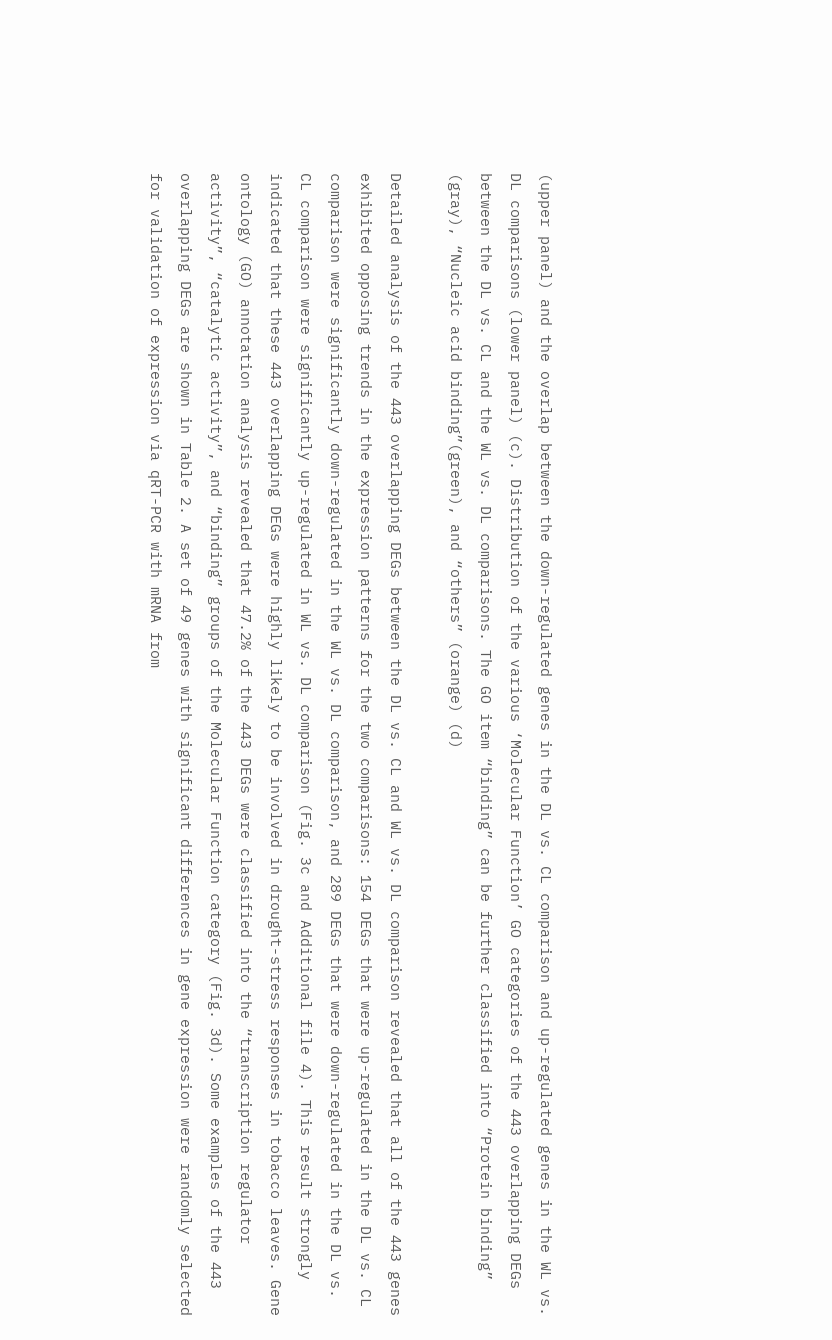(upper panel) and the overlap between the down-regulated genes in the DL vs. CL comparison and up-regulated genes in the WL vs. DL comparisons (lower panel) (c). Distribution of the various ‘Molecular Function’ GO categories of the 443 overlapping DEGs between the DL vs. CL and the WL vs. DL comparisons. The GO item “binding” can be further classified into “Protein binding” (gray), “Nucleic acid binding”(green), and “others” (orange) (d)

Detailed analysis of the 443 overlapping DEGs between the DL vs. CL and WL vs. DL comparison revealed that all of the 443 genes exhibited opposing trends in the expression patterns for the two comparisons: 154 DEGs that were up-regulated in the DL vs. CL comparison were significantly down-regulated in the WL vs. DL comparison, and 289 DEGs that were down-regulated in the DL vs. CL comparison were significantly up-regulated in WL vs. DL comparison (Fig. 3c and Additional file 4). This result strongly indicated that these 443 overlapping DEGs were highly likely to be involved in drought-stress responses in tobacco leaves. Gene ontology (GO) annotation analysis revealed that 47.2% of the 443 DEGs were classified into the “transcription regulator activity”, “catalytic activity”, and “binding” groups of the Molecular Function category (Fig. 3d). Some examples of the 443 overlapping DEGs are shown in Table 2. A set of 49 genes with significant differences in gene expression were randomly selected for validation of expression via qRT-PCR with mRNA from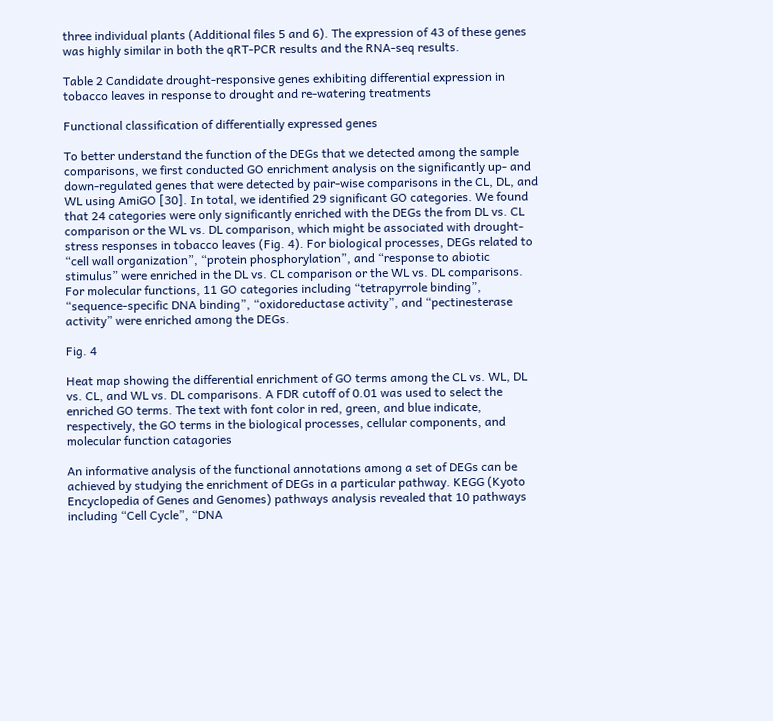three individual plants (Additional files 5 and 6). The expression of 43 of these genes was highly similar in both the qRT-PCR results and the RNA-seq results.

Table 2 Candidate drought-responsive genes exhibiting differential expression in tobacco leaves in response to drought and re-watering treatments

Functional classification of differentially expressed genes

To better understand the function of the DEGs that we detected among the sample comparisons, we first conducted GO enrichment analysis on the significantly up- and down-regulated genes that were detected by pair-wise comparisons in the CL, DL, and WL using AmiGO [30]. In total, we identified 29 significant GO categories. We found that 24 categories were only significantly enriched with the DEGs the from DL vs. CL comparison or the WL vs. DL comparison, which might be associated with drought-stress responses in tobacco leaves (Fig. 4). For biological processes, DEGs related to “cell wall organization”, “protein phosphorylation”, and “response to abiotic stimulus” were enriched in the DL vs. CL comparison or the WL vs. DL comparisons. For molecular functions, 11 GO categories including “tetrapyrrole binding”, “sequence-specific DNA binding”, “oxidoreductase activity”, and “pectinesterase activity” were enriched among the DEGs.

Fig. 4

Heat map showing the differential enrichment of GO terms among the CL vs. WL, DL vs. CL, and WL vs. DL comparisons. A FDR cutoff of 0.01 was used to select the enriched GO terms. The text with font color in red, green, and blue indicate, respectively, the GO terms in the biological processes, cellular components, and molecular function catagories

An informative analysis of the functional annotations among a set of DEGs can be achieved by studying the enrichment of DEGs in a particular pathway. KEGG (Kyoto Encyclopedia of Genes and Genomes) pathways analysis revealed that 10 pathways including “Cell Cycle”, “DNA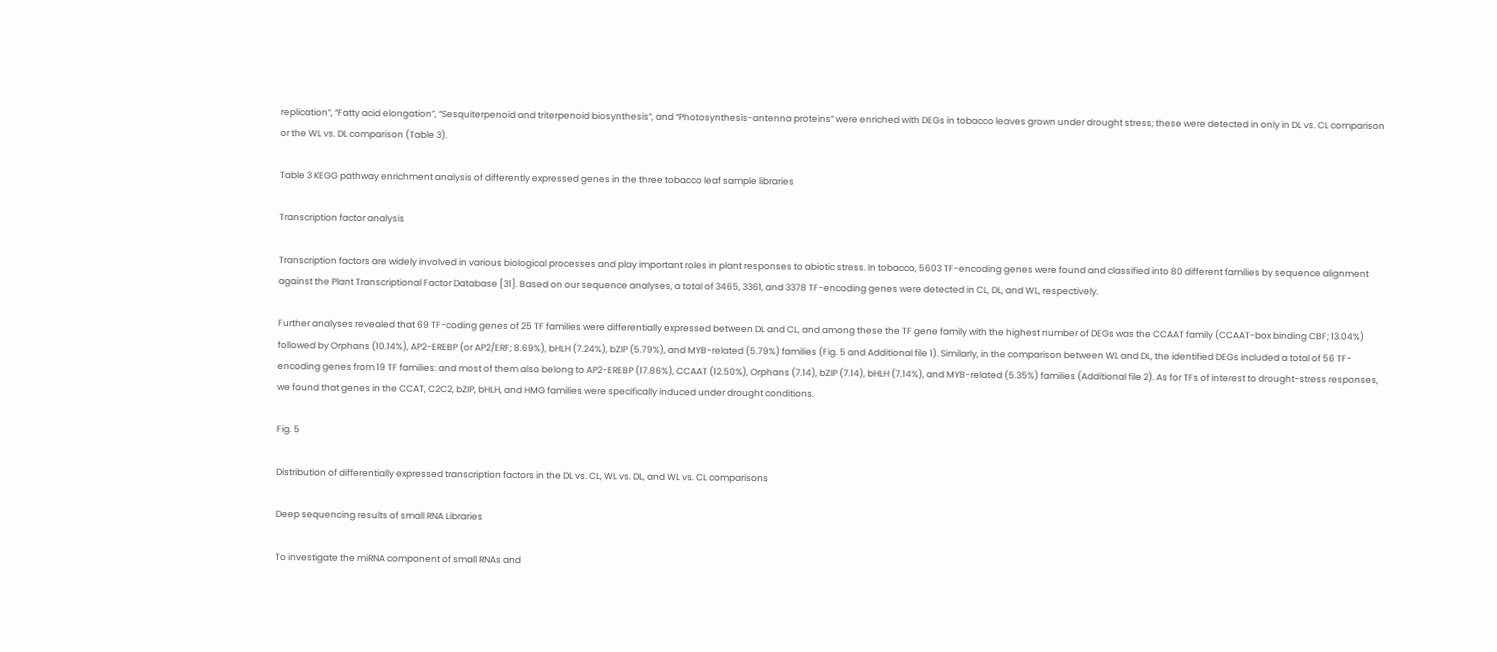replication”, “Fatty acid elongation”, “Sesquiterpenoid and triterpenoid biosynthesis”, and “Photosynthesis-antenna proteins” were enriched with DEGs in tobacco leaves grown under drought stress; these were detected in only in DL vs. CL comparison or the WL vs. DL comparison (Table 3).

Table 3 KEGG pathway enrichment analysis of differently expressed genes in the three tobacco leaf sample libraries

Transcription factor analysis

Transcription factors are widely involved in various biological processes and play important roles in plant responses to abiotic stress. In tobacco, 5603 TF-encoding genes were found and classified into 80 different families by sequence alignment against the Plant Transcriptional Factor Database [31]. Based on our sequence analyses, a total of 3465, 3361, and 3378 TF-encoding genes were detected in CL, DL, and WL, respectively.

Further analyses revealed that 69 TF-coding genes of 25 TF families were differentially expressed between DL and CL, and among these the TF gene family with the highest number of DEGs was the CCAAT family (CCAAT-box binding CBF; 13.04%) followed by Orphans (10.14%), AP2-EREBP (or AP2/ERF; 8.69%), bHLH (7.24%), bZIP (5.79%), and MYB-related (5.79%) families (Fig. 5 and Additional file 1). Similarly, in the comparison between WL and DL, the identified DEGs included a total of 56 TF-encoding genes from 19 TF families: and most of them also belong to AP2-EREBP (17.86%), CCAAT (12.50%), Orphans (7.14), bZIP (7.14), bHLH (7.14%), and MYB-related (5.35%) families (Additional file 2). As for TFs of interest to drought-stress responses, we found that genes in the CCAT, C2C2, bZIP, bHLH, and HMG families were specifically induced under drought conditions.

Fig. 5

Distribution of differentially expressed transcription factors in the DL vs. CL, WL vs. DL, and WL vs. CL comparisons

Deep sequencing results of small RNA Libraries

To investigate the miRNA component of small RNAs and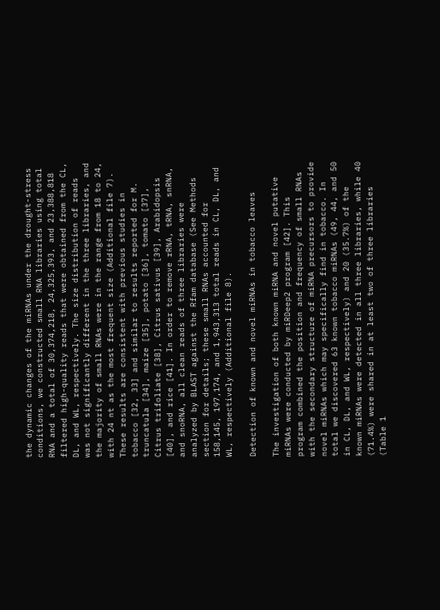the dynamic changes of the miRNAs under the drought-stress conditions, we constructed small RNA libraries using total RNA and a total of 30,374,218, 24,325,393, and 23,388,818 filtered high-quality reads that were obtained from the CL, DL, and WL, respectively. The size distribution of reads was not significantly different in the three libraries, and the majority of small RNAs were in the range from 18 to 24, with 24 nt as the most frequent size (Additional file 7). These results are consistent with previous studies in tobacco [32, 33] and similar to results reported for M. truncatula [34], maize [35], potato [36], tomato [37], Citrus trifoliate [38], Citrus sativus [39], Arabidopsis [40], and rice [41]. In order to remove rRNA, tRNA, snRNA, and snoRNA, all clean reads of three libraries were analyzed by BLAST against the Rfam database (See Methods section for details; these small RNAs accounted for 158,145, 197,174, and 1,943,313 total reads in CL, DL, and WL, respectively (Additional file 8).

Detection of known and novel miRNAs in tobacco leaves

The investigation of both known miRNA and novel putative miRNAs were conducted by miRDeep2 program [42]. This program combined the position and frequency of small RNAs with the secondary structure of miRNA precursors to provide novel miRNAs which may specifically find in tobacco. In total we discovered 63 known tobacco miRNAs (49, 44, and 50 in CL, DL, and WL, respectively) and 20 (35.7%) of the known miRNAs were detected in all three libraries, while 40 (71.4%) were shared in at least two of three libraries (Table 1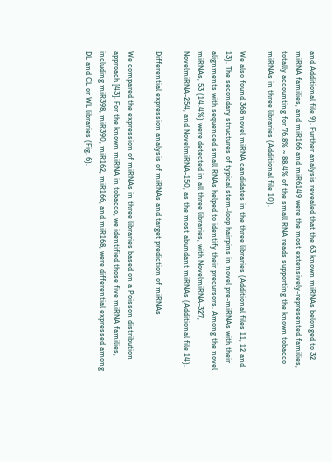and Additional file 9). Further analysis revealed that the 63 known miRNAs belonged to 32 miRNA families, and miR166 and miR6149 were the most extensively-represented families, totally accounting for 76.8% ~ 88.4% of the small RNA reads supporting the known tobacco miRNAs in three libraries (Additional file 10).

We also found 368 novel miRNA candidates in the three libraries (Additional files 11, 12 and 13). The secondary structures of typical stem-loop hairpins in novel pre-miRNAs with their alignments with sequenced small RNAs helped to identify their precursors. Among the novel miRNAs, 53 (14.4%) were detected in all three libraries, with NovelmiRNA-327, NovelmiRNA-254, and NovelmiRNA-150, as the most abundant miRNAs (Additional file 14).

Differential expression analysis of miRNAs and target prediction of miRNAs

We compared the expression of miRNAs in three libraries based on a Poisson distribution approach [43]. For the known miRNA in tobacco, we identified those five miRNA families, including miR398, miR390, miR162, miR166, and miR168, were differential expressed among DL and CL or WL libraries (Fig. 6).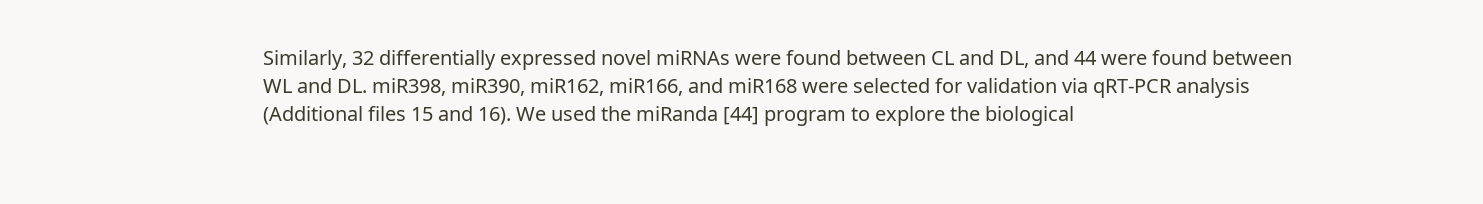Similarly, 32 differentially expressed novel miRNAs were found between CL and DL, and 44 were found between WL and DL. miR398, miR390, miR162, miR166, and miR168 were selected for validation via qRT-PCR analysis (Additional files 15 and 16). We used the miRanda [44] program to explore the biological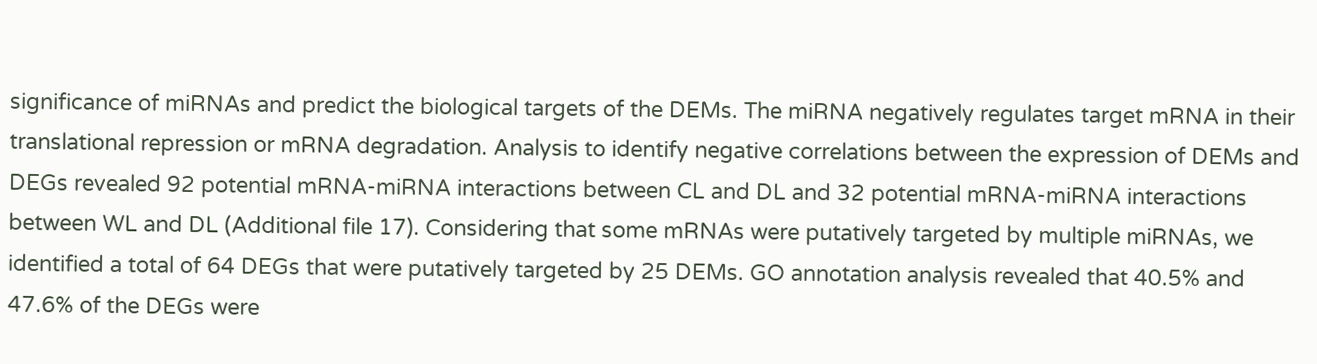significance of miRNAs and predict the biological targets of the DEMs. The miRNA negatively regulates target mRNA in their translational repression or mRNA degradation. Analysis to identify negative correlations between the expression of DEMs and DEGs revealed 92 potential mRNA-miRNA interactions between CL and DL and 32 potential mRNA-miRNA interactions between WL and DL (Additional file 17). Considering that some mRNAs were putatively targeted by multiple miRNAs, we identified a total of 64 DEGs that were putatively targeted by 25 DEMs. GO annotation analysis revealed that 40.5% and 47.6% of the DEGs were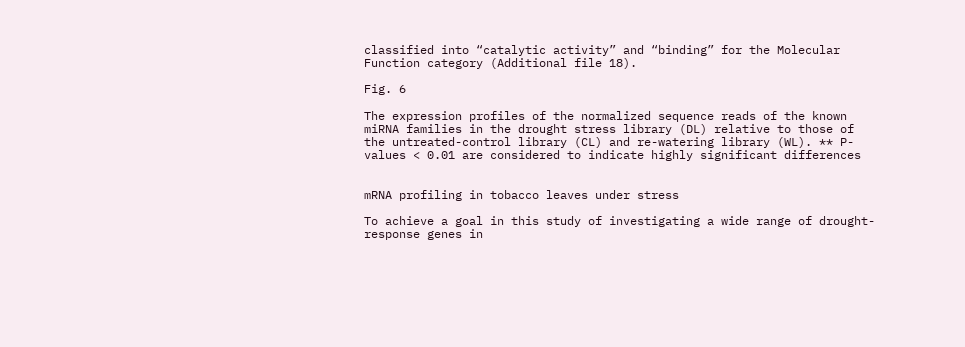classified into “catalytic activity” and “binding” for the Molecular Function category (Additional file 18).

Fig. 6

The expression profiles of the normalized sequence reads of the known miRNA families in the drought stress library (DL) relative to those of the untreated-control library (CL) and re-watering library (WL). ** P-values < 0.01 are considered to indicate highly significant differences


mRNA profiling in tobacco leaves under stress

To achieve a goal in this study of investigating a wide range of drought-response genes in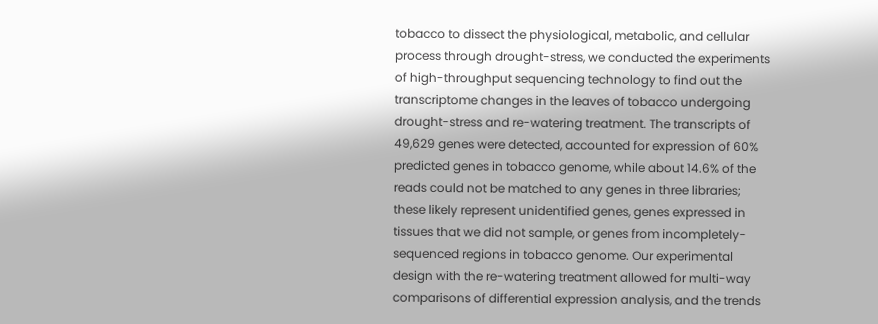tobacco to dissect the physiological, metabolic, and cellular process through drought-stress, we conducted the experiments of high-throughput sequencing technology to find out the transcriptome changes in the leaves of tobacco undergoing drought-stress and re-watering treatment. The transcripts of 49,629 genes were detected, accounted for expression of 60% predicted genes in tobacco genome, while about 14.6% of the reads could not be matched to any genes in three libraries; these likely represent unidentified genes, genes expressed in tissues that we did not sample, or genes from incompletely-sequenced regions in tobacco genome. Our experimental design with the re-watering treatment allowed for multi-way comparisons of differential expression analysis, and the trends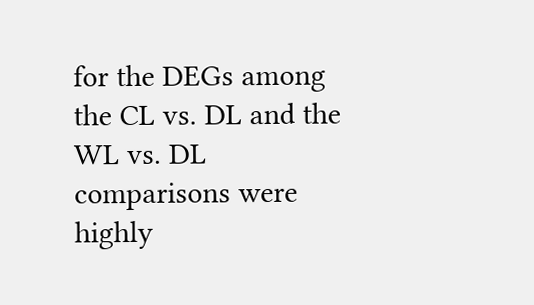for the DEGs among the CL vs. DL and the WL vs. DL comparisons were highly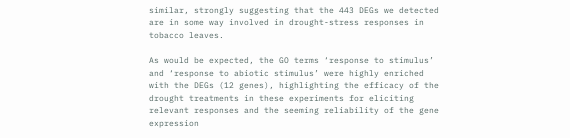similar, strongly suggesting that the 443 DEGs we detected are in some way involved in drought-stress responses in tobacco leaves.

As would be expected, the GO terms ‘response to stimulus’ and ‘response to abiotic stimulus’ were highly enriched with the DEGs (12 genes), highlighting the efficacy of the drought treatments in these experiments for eliciting relevant responses and the seeming reliability of the gene expression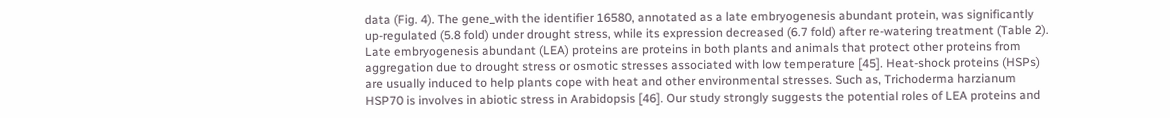data (Fig. 4). The gene_with the identifier 16580, annotated as a late embryogenesis abundant protein, was significantly up-regulated (5.8 fold) under drought stress, while its expression decreased (6.7 fold) after re-watering treatment (Table 2). Late embryogenesis abundant (LEA) proteins are proteins in both plants and animals that protect other proteins from aggregation due to drought stress or osmotic stresses associated with low temperature [45]. Heat-shock proteins (HSPs) are usually induced to help plants cope with heat and other environmental stresses. Such as, Trichoderma harzianum HSP70 is involves in abiotic stress in Arabidopsis [46]. Our study strongly suggests the potential roles of LEA proteins and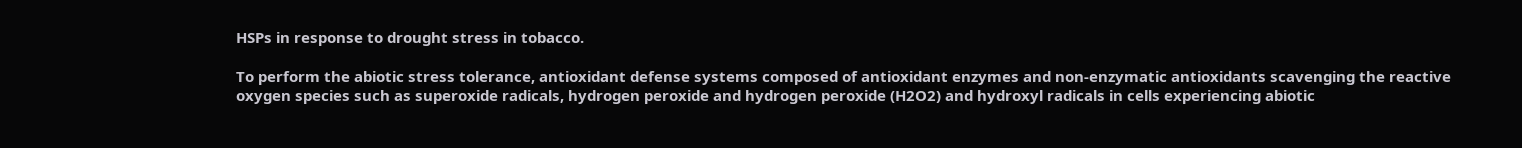HSPs in response to drought stress in tobacco.

To perform the abiotic stress tolerance, antioxidant defense systems composed of antioxidant enzymes and non-enzymatic antioxidants scavenging the reactive oxygen species such as superoxide radicals, hydrogen peroxide and hydrogen peroxide (H2O2) and hydroxyl radicals in cells experiencing abiotic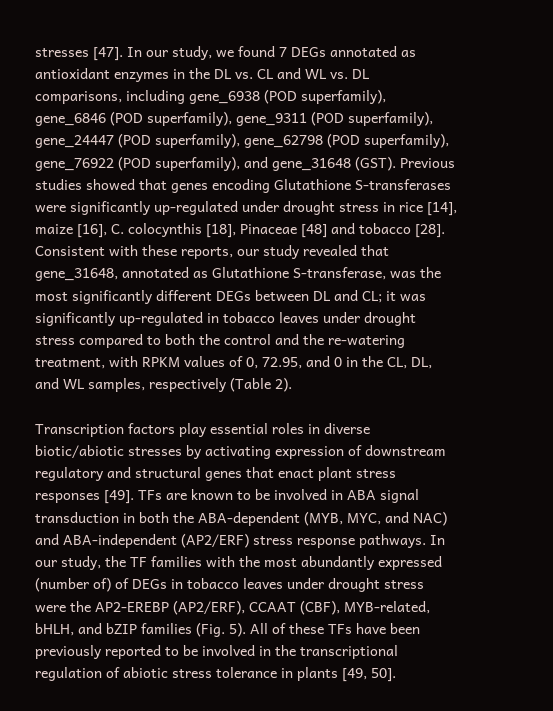stresses [47]. In our study, we found 7 DEGs annotated as antioxidant enzymes in the DL vs. CL and WL vs. DL comparisons, including gene_6938 (POD superfamily), gene_6846 (POD superfamily), gene_9311 (POD superfamily), gene_24447 (POD superfamily), gene_62798 (POD superfamily), gene_76922 (POD superfamily), and gene_31648 (GST). Previous studies showed that genes encoding Glutathione S-transferases were significantly up-regulated under drought stress in rice [14], maize [16], C. colocynthis [18], Pinaceae [48] and tobacco [28]. Consistent with these reports, our study revealed that gene_31648, annotated as Glutathione S-transferase, was the most significantly different DEGs between DL and CL; it was significantly up-regulated in tobacco leaves under drought stress compared to both the control and the re-watering treatment, with RPKM values of 0, 72.95, and 0 in the CL, DL, and WL samples, respectively (Table 2).

Transcription factors play essential roles in diverse biotic/abiotic stresses by activating expression of downstream regulatory and structural genes that enact plant stress responses [49]. TFs are known to be involved in ABA signal transduction in both the ABA-dependent (MYB, MYC, and NAC) and ABA-independent (AP2/ERF) stress response pathways. In our study, the TF families with the most abundantly expressed (number of) of DEGs in tobacco leaves under drought stress were the AP2-EREBP (AP2/ERF), CCAAT (CBF), MYB-related, bHLH, and bZIP families (Fig. 5). All of these TFs have been previously reported to be involved in the transcriptional regulation of abiotic stress tolerance in plants [49, 50].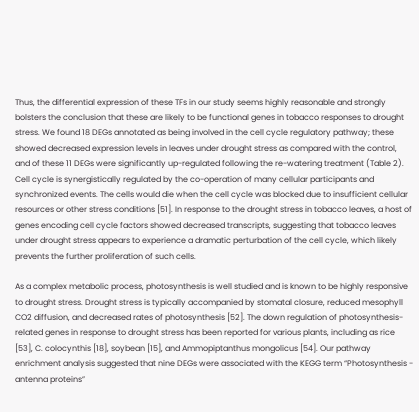Thus, the differential expression of these TFs in our study seems highly reasonable and strongly bolsters the conclusion that these are likely to be functional genes in tobacco responses to drought stress. We found 18 DEGs annotated as being involved in the cell cycle regulatory pathway; these showed decreased expression levels in leaves under drought stress as compared with the control, and of these 11 DEGs were significantly up-regulated following the re-watering treatment (Table 2). Cell cycle is synergistically regulated by the co-operation of many cellular participants and synchronized events. The cells would die when the cell cycle was blocked due to insufficient cellular resources or other stress conditions [51]. In response to the drought stress in tobacco leaves, a host of genes encoding cell cycle factors showed decreased transcripts, suggesting that tobacco leaves under drought stress appears to experience a dramatic perturbation of the cell cycle, which likely prevents the further proliferation of such cells.

As a complex metabolic process, photosynthesis is well studied and is known to be highly responsive to drought stress. Drought stress is typically accompanied by stomatal closure, reduced mesophyll CO2 diffusion, and decreased rates of photosynthesis [52]. The down regulation of photosynthesis-related genes in response to drought stress has been reported for various plants, including as rice [53], C. colocynthis [18], soybean [15], and Ammopiptanthus mongolicus [54]. Our pathway enrichment analysis suggested that nine DEGs were associated with the KEGG term “Photosynthesis - antenna proteins”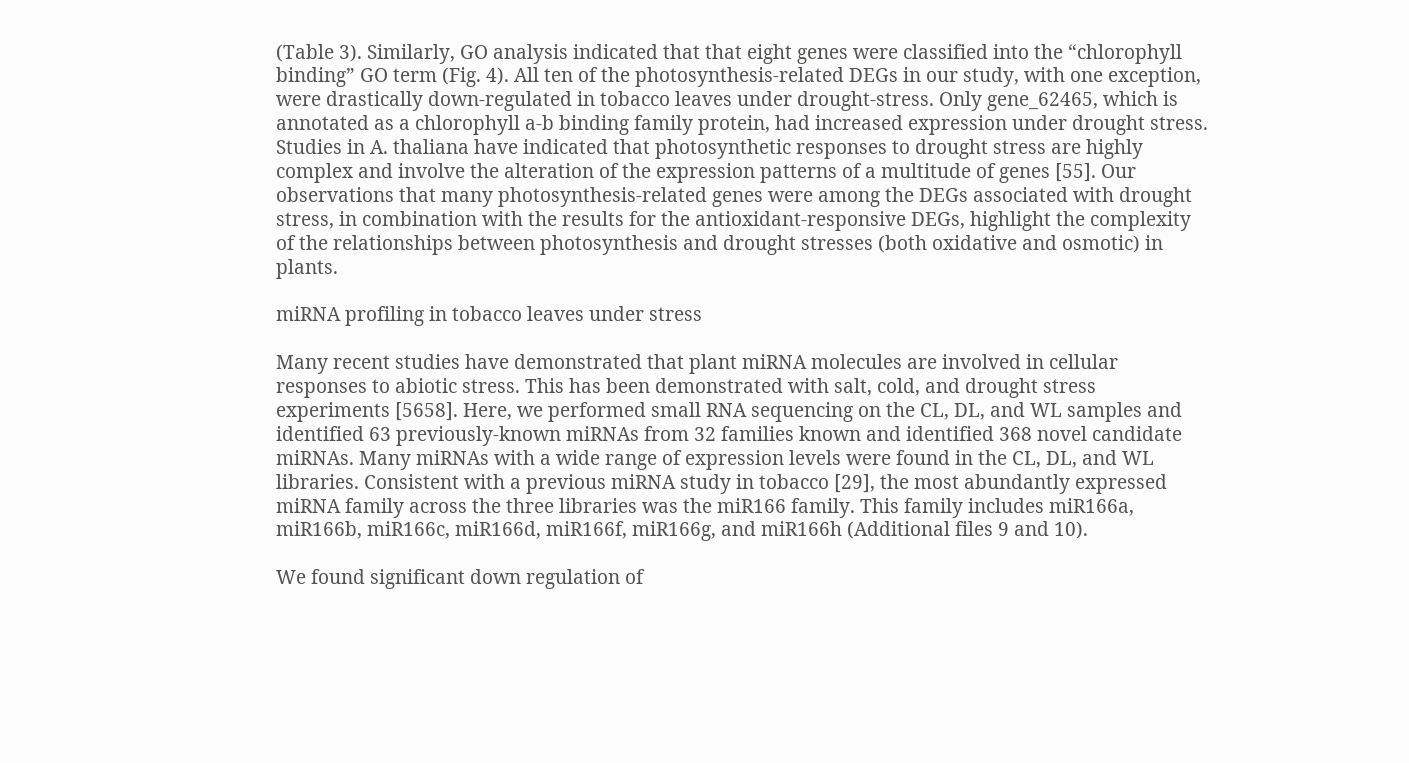(Table 3). Similarly, GO analysis indicated that that eight genes were classified into the “chlorophyll binding” GO term (Fig. 4). All ten of the photosynthesis-related DEGs in our study, with one exception, were drastically down-regulated in tobacco leaves under drought-stress. Only gene_62465, which is annotated as a chlorophyll a-b binding family protein, had increased expression under drought stress. Studies in A. thaliana have indicated that photosynthetic responses to drought stress are highly complex and involve the alteration of the expression patterns of a multitude of genes [55]. Our observations that many photosynthesis-related genes were among the DEGs associated with drought stress, in combination with the results for the antioxidant-responsive DEGs, highlight the complexity of the relationships between photosynthesis and drought stresses (both oxidative and osmotic) in plants.

miRNA profiling in tobacco leaves under stress

Many recent studies have demonstrated that plant miRNA molecules are involved in cellular responses to abiotic stress. This has been demonstrated with salt, cold, and drought stress experiments [5658]. Here, we performed small RNA sequencing on the CL, DL, and WL samples and identified 63 previously-known miRNAs from 32 families known and identified 368 novel candidate miRNAs. Many miRNAs with a wide range of expression levels were found in the CL, DL, and WL libraries. Consistent with a previous miRNA study in tobacco [29], the most abundantly expressed miRNA family across the three libraries was the miR166 family. This family includes miR166a, miR166b, miR166c, miR166d, miR166f, miR166g, and miR166h (Additional files 9 and 10).

We found significant down regulation of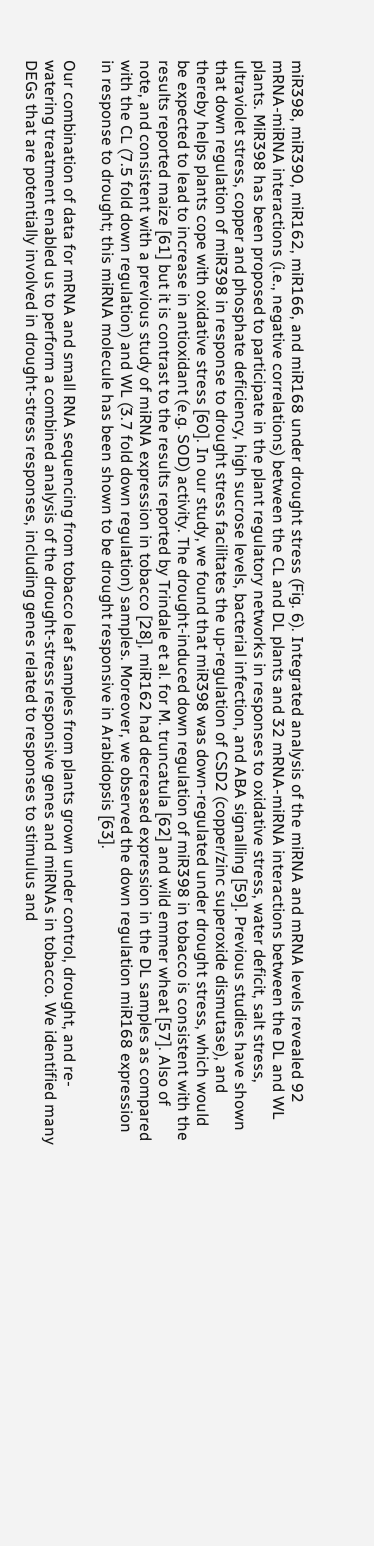miR398, miR390, miR162, miR166, and miR168 under drought stress (Fig. 6). Integrated analysis of the miRNA and mRNA levels revealed 92 mRNA-miRNA interactions (i.e., negative correlations) between the CL and DL plants and 32 mRNA-miRNA interactions between the DL and WL plants. MiR398 has been proposed to participate in the plant regulatory networks in responses to oxidative stress, water deficit, salt stress, ultraviolet stress, copper and phosphate deficiency, high sucrose levels, bacterial infection, and ABA signalling [59]. Previous studies have shown that down regulation of miR398 in response to drought stress facilitates the up-regulation of CSD2 (copper/zinc superoxide dismutase), and thereby helps plants cope with oxidative stress [60]. In our study, we found that miR398 was down-regulated under drought stress, which would be expected to lead to increase in antioxidant (e.g. SOD) activity. The drought-induced down regulation of miR398 in tobacco is consistent with the results reported maize [61] but it is contrast to the results reported by Trindale et al. for M. truncatula [62] and wild emmer wheat [57]. Also of note, and consistent with a previous study of miRNA expression in tobacco [28], miR162 had decreased expression in the DL samples as compared with the CL (7.5 fold down regulation) and WL (3.7 fold down regulation) samples. Moreover, we observed the down regulation miR168 expression in response to drought; this miRNA molecule has been shown to be drought responsive in Arabidopsis [63].

Our combination of data for mRNA and small RNA sequencing from tobacco leaf samples from plants grown under control, drought, and re-watering treatment enabled us to perform a combined analysis of the drought-stress responsive genes and miRNAs in tobacco. We identified many DEGs that are potentially involved in drought-stress responses, including genes related to responses to stimulus and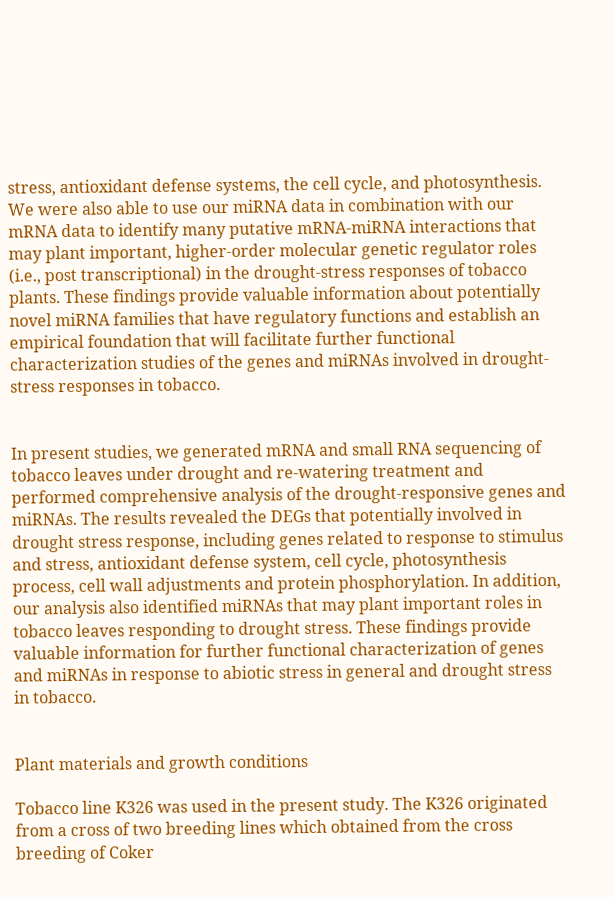stress, antioxidant defense systems, the cell cycle, and photosynthesis. We were also able to use our miRNA data in combination with our mRNA data to identify many putative mRNA-miRNA interactions that may plant important, higher-order molecular genetic regulator roles (i.e., post transcriptional) in the drought-stress responses of tobacco plants. These findings provide valuable information about potentially novel miRNA families that have regulatory functions and establish an empirical foundation that will facilitate further functional characterization studies of the genes and miRNAs involved in drought-stress responses in tobacco.


In present studies, we generated mRNA and small RNA sequencing of tobacco leaves under drought and re-watering treatment and performed comprehensive analysis of the drought-responsive genes and miRNAs. The results revealed the DEGs that potentially involved in drought stress response, including genes related to response to stimulus and stress, antioxidant defense system, cell cycle, photosynthesis process, cell wall adjustments and protein phosphorylation. In addition, our analysis also identified miRNAs that may plant important roles in tobacco leaves responding to drought stress. These findings provide valuable information for further functional characterization of genes and miRNAs in response to abiotic stress in general and drought stress in tobacco.


Plant materials and growth conditions

Tobacco line K326 was used in the present study. The K326 originated from a cross of two breeding lines which obtained from the cross breeding of Coker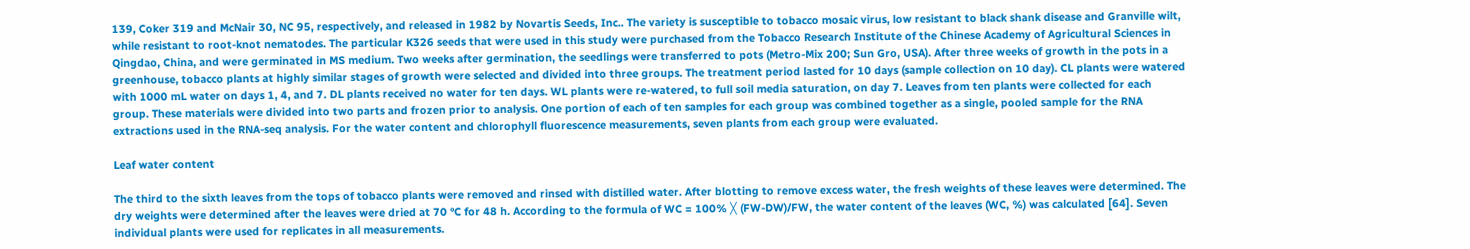139, Coker 319 and McNair 30, NC 95, respectively, and released in 1982 by Novartis Seeds, Inc.. The variety is susceptible to tobacco mosaic virus, low resistant to black shank disease and Granville wilt, while resistant to root-knot nematodes. The particular K326 seeds that were used in this study were purchased from the Tobacco Research Institute of the Chinese Academy of Agricultural Sciences in Qingdao, China, and were germinated in MS medium. Two weeks after germination, the seedlings were transferred to pots (Metro-Mix 200; Sun Gro, USA). After three weeks of growth in the pots in a greenhouse, tobacco plants at highly similar stages of growth were selected and divided into three groups. The treatment period lasted for 10 days (sample collection on 10 day). CL plants were watered with 1000 mL water on days 1, 4, and 7. DL plants received no water for ten days. WL plants were re-watered, to full soil media saturation, on day 7. Leaves from ten plants were collected for each group. These materials were divided into two parts and frozen prior to analysis. One portion of each of ten samples for each group was combined together as a single, pooled sample for the RNA extractions used in the RNA-seq analysis. For the water content and chlorophyll fluorescence measurements, seven plants from each group were evaluated.

Leaf water content

The third to the sixth leaves from the tops of tobacco plants were removed and rinsed with distilled water. After blotting to remove excess water, the fresh weights of these leaves were determined. The dry weights were determined after the leaves were dried at 70 °C for 48 h. According to the formula of WC = 100% ╳ (FW-DW)/FW, the water content of the leaves (WC, %) was calculated [64]. Seven individual plants were used for replicates in all measurements.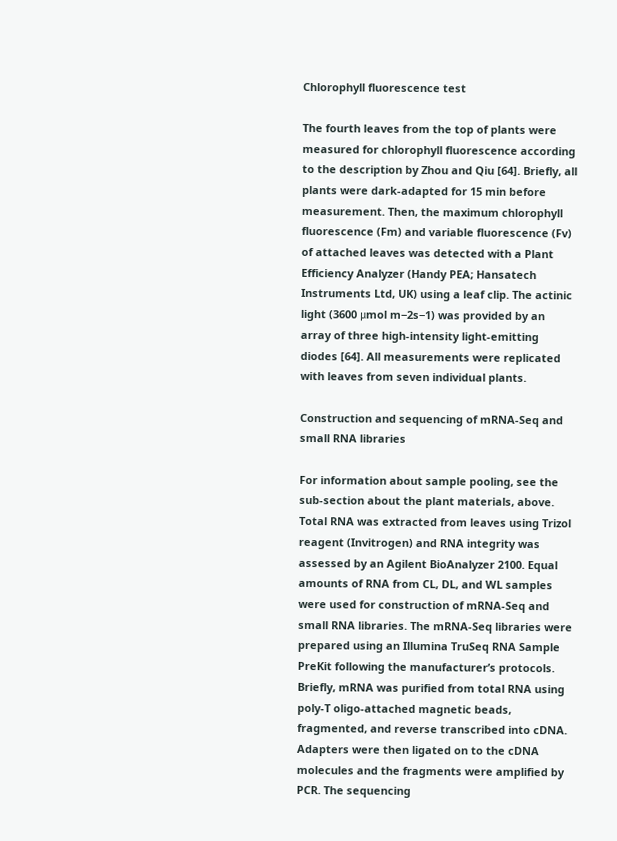Chlorophyll fluorescence test

The fourth leaves from the top of plants were measured for chlorophyll fluorescence according to the description by Zhou and Qiu [64]. Briefly, all plants were dark-adapted for 15 min before measurement. Then, the maximum chlorophyll fluorescence (Fm) and variable fluorescence (Fv) of attached leaves was detected with a Plant Efficiency Analyzer (Handy PEA; Hansatech Instruments Ltd, UK) using a leaf clip. The actinic light (3600 μmol m−2s−1) was provided by an array of three high-intensity light-emitting diodes [64]. All measurements were replicated with leaves from seven individual plants.

Construction and sequencing of mRNA-Seq and small RNA libraries

For information about sample pooling, see the sub-section about the plant materials, above. Total RNA was extracted from leaves using Trizol reagent (Invitrogen) and RNA integrity was assessed by an Agilent BioAnalyzer 2100. Equal amounts of RNA from CL, DL, and WL samples were used for construction of mRNA-Seq and small RNA libraries. The mRNA-Seq libraries were prepared using an Illumina TruSeq RNA Sample PreKit following the manufacturer’s protocols. Briefly, mRNA was purified from total RNA using poly-T oligo-attached magnetic beads, fragmented, and reverse transcribed into cDNA. Adapters were then ligated on to the cDNA molecules and the fragments were amplified by PCR. The sequencing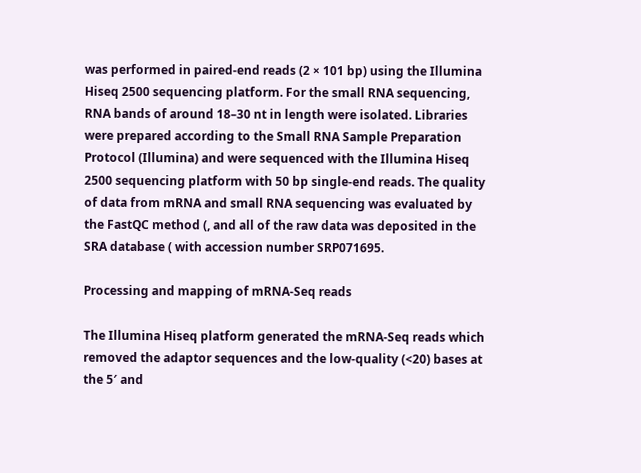was performed in paired-end reads (2 × 101 bp) using the Illumina Hiseq 2500 sequencing platform. For the small RNA sequencing, RNA bands of around 18–30 nt in length were isolated. Libraries were prepared according to the Small RNA Sample Preparation Protocol (Illumina) and were sequenced with the Illumina Hiseq 2500 sequencing platform with 50 bp single-end reads. The quality of data from mRNA and small RNA sequencing was evaluated by the FastQC method (, and all of the raw data was deposited in the SRA database ( with accession number SRP071695.

Processing and mapping of mRNA-Seq reads

The Illumina Hiseq platform generated the mRNA-Seq reads which removed the adaptor sequences and the low-quality (<20) bases at the 5′ and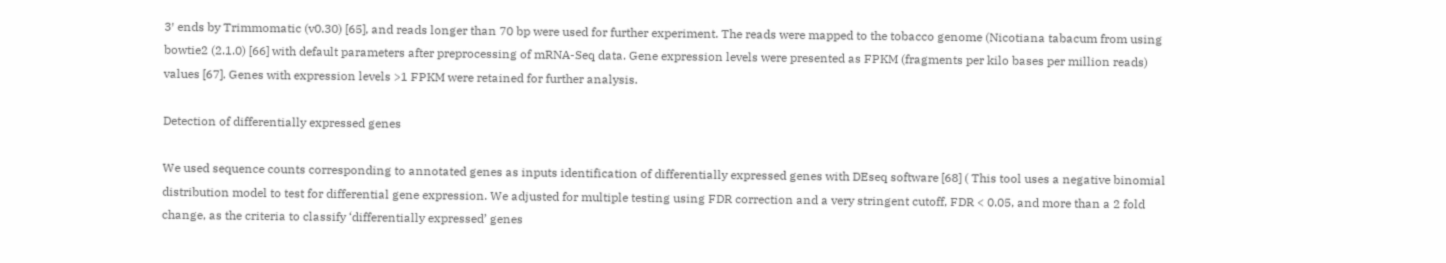3′ ends by Trimmomatic (v0.30) [65], and reads longer than 70 bp were used for further experiment. The reads were mapped to the tobacco genome (Nicotiana tabacum from using bowtie2 (2.1.0) [66] with default parameters after preprocessing of mRNA-Seq data. Gene expression levels were presented as FPKM (fragments per kilo bases per million reads) values [67]. Genes with expression levels >1 FPKM were retained for further analysis.

Detection of differentially expressed genes

We used sequence counts corresponding to annotated genes as inputs identification of differentially expressed genes with DEseq software [68] ( This tool uses a negative binomial distribution model to test for differential gene expression. We adjusted for multiple testing using FDR correction and a very stringent cutoff, FDR < 0.05, and more than a 2 fold change, as the criteria to classify ‘differentially expressed’ genes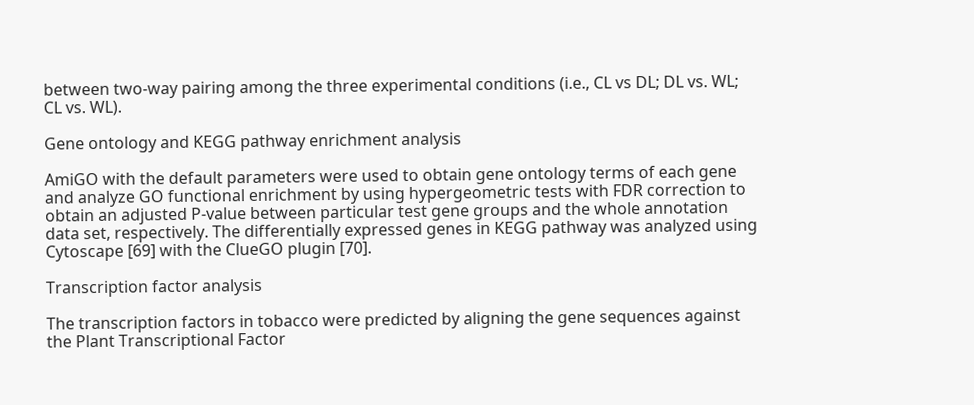between two-way pairing among the three experimental conditions (i.e., CL vs DL; DL vs. WL; CL vs. WL).

Gene ontology and KEGG pathway enrichment analysis

AmiGO with the default parameters were used to obtain gene ontology terms of each gene and analyze GO functional enrichment by using hypergeometric tests with FDR correction to obtain an adjusted P-value between particular test gene groups and the whole annotation data set, respectively. The differentially expressed genes in KEGG pathway was analyzed using Cytoscape [69] with the ClueGO plugin [70].

Transcription factor analysis

The transcription factors in tobacco were predicted by aligning the gene sequences against the Plant Transcriptional Factor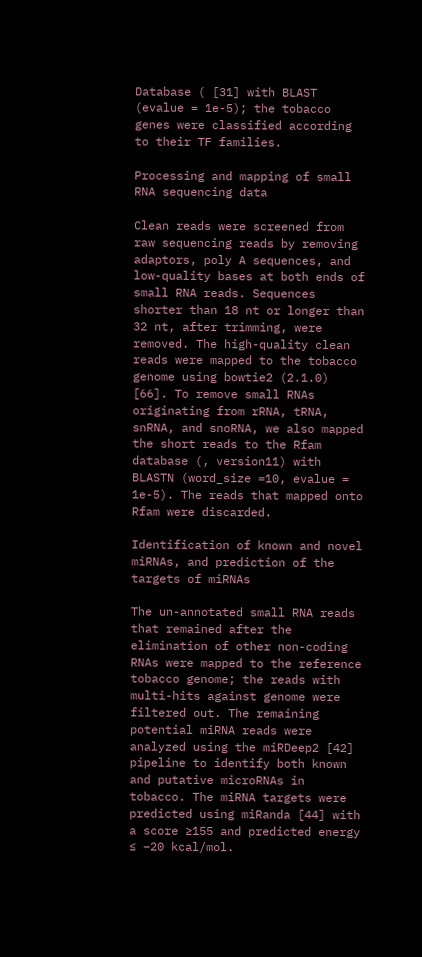Database ( [31] with BLAST (evalue = 1e-5); the tobacco genes were classified according to their TF families.

Processing and mapping of small RNA sequencing data

Clean reads were screened from raw sequencing reads by removing adaptors, poly A sequences, and low-quality bases at both ends of small RNA reads. Sequences shorter than 18 nt or longer than 32 nt, after trimming, were removed. The high-quality clean reads were mapped to the tobacco genome using bowtie2 (2.1.0) [66]. To remove small RNAs originating from rRNA, tRNA, snRNA, and snoRNA, we also mapped the short reads to the Rfam database (, version11) with BLASTN (word_size =10, evalue = 1e-5). The reads that mapped onto Rfam were discarded.

Identification of known and novel miRNAs, and prediction of the targets of miRNAs

The un-annotated small RNA reads that remained after the elimination of other non-coding RNAs were mapped to the reference tobacco genome; the reads with multi-hits against genome were filtered out. The remaining potential miRNA reads were analyzed using the miRDeep2 [42] pipeline to identify both known and putative microRNAs in tobacco. The miRNA targets were predicted using miRanda [44] with a score ≥155 and predicted energy ≤ −20 kcal/mol.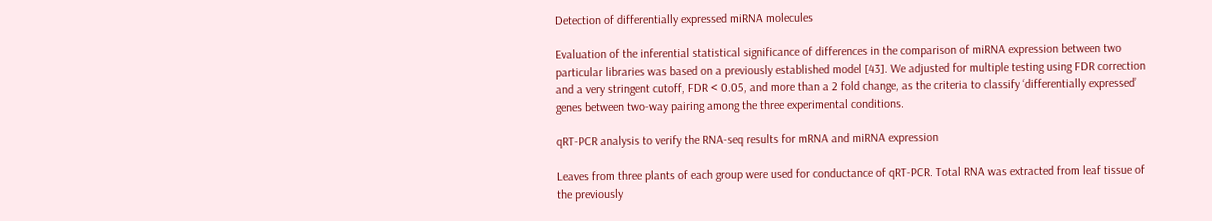Detection of differentially expressed miRNA molecules

Evaluation of the inferential statistical significance of differences in the comparison of miRNA expression between two particular libraries was based on a previously established model [43]. We adjusted for multiple testing using FDR correction and a very stringent cutoff, FDR < 0.05, and more than a 2 fold change, as the criteria to classify ‘differentially expressed’ genes between two-way pairing among the three experimental conditions.

qRT-PCR analysis to verify the RNA-seq results for mRNA and miRNA expression

Leaves from three plants of each group were used for conductance of qRT-PCR. Total RNA was extracted from leaf tissue of the previously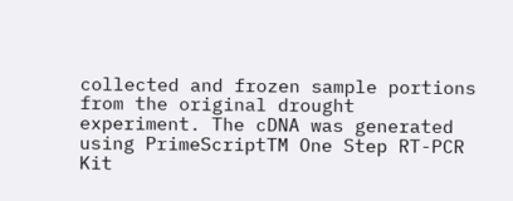collected and frozen sample portions from the original drought experiment. The cDNA was generated using PrimeScriptTM One Step RT-PCR Kit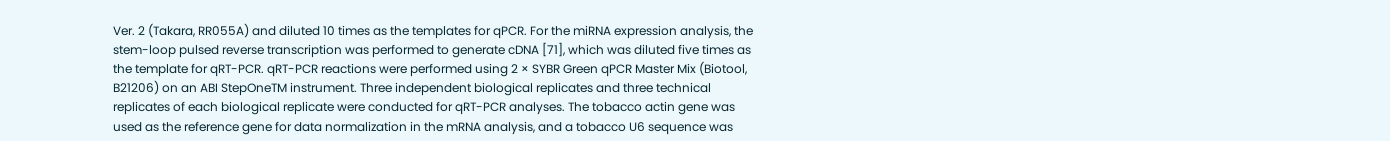Ver. 2 (Takara, RR055A) and diluted 10 times as the templates for qPCR. For the miRNA expression analysis, the stem-loop pulsed reverse transcription was performed to generate cDNA [71], which was diluted five times as the template for qRT-PCR. qRT-PCR reactions were performed using 2 × SYBR Green qPCR Master Mix (Biotool, B21206) on an ABI StepOneTM instrument. Three independent biological replicates and three technical replicates of each biological replicate were conducted for qRT-PCR analyses. The tobacco actin gene was used as the reference gene for data normalization in the mRNA analysis, and a tobacco U6 sequence was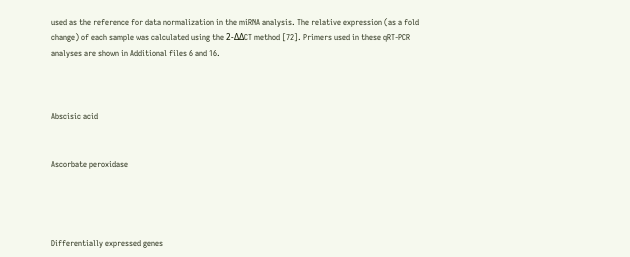used as the reference for data normalization in the miRNA analysis. The relative expression (as a fold change) of each sample was calculated using the 2-ΔΔCT method [72]. Primers used in these qRT-PCR analyses are shown in Additional files 6 and 16.



Abscisic acid


Ascorbate peroxidase




Differentially expressed genes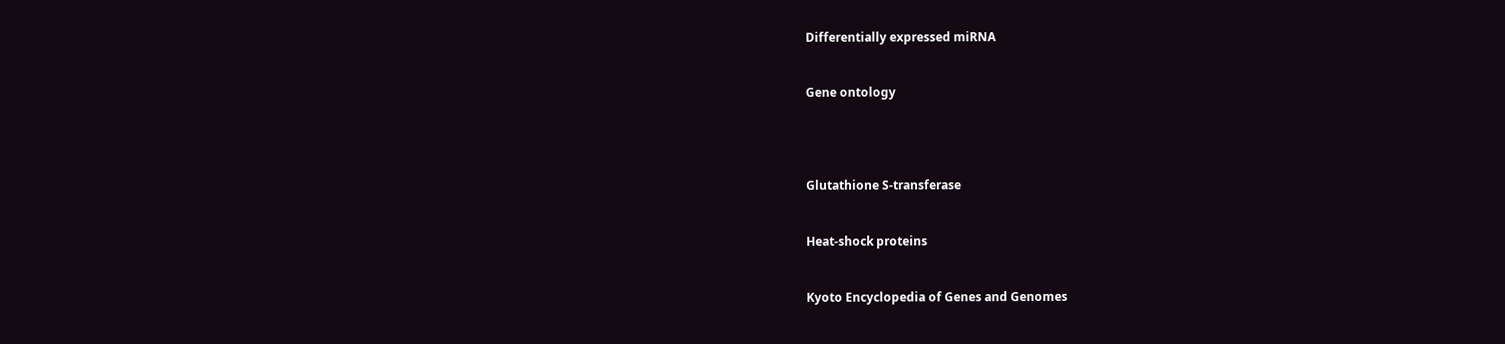Differentially expressed miRNA


Gene ontology




Glutathione S-transferase


Heat-shock proteins


Kyoto Encyclopedia of Genes and Genomes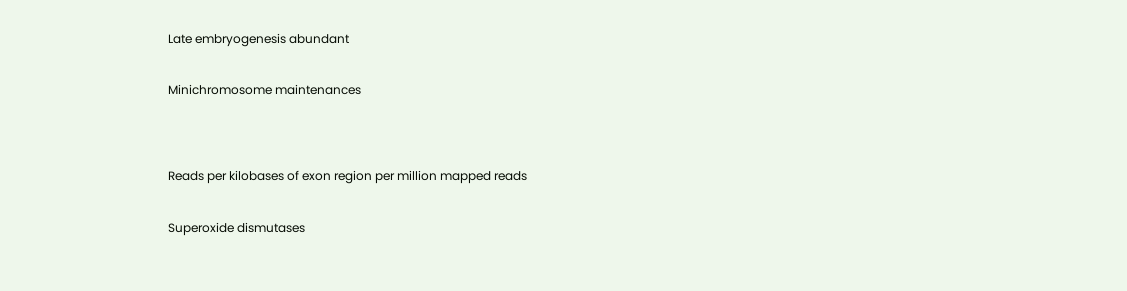Late embryogenesis abundant


Minichromosome maintenances




Reads per kilobases of exon region per million mapped reads


Superoxide dismutases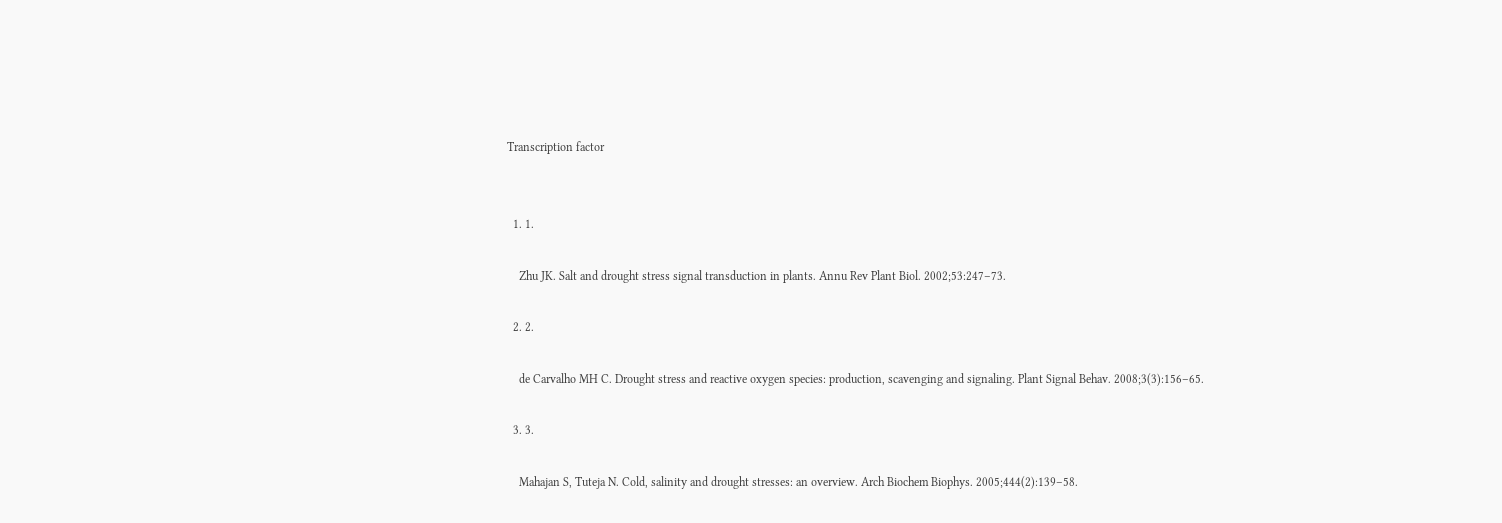Transcription factor


  1. 1.

    Zhu JK. Salt and drought stress signal transduction in plants. Annu Rev Plant Biol. 2002;53:247–73.

  2. 2.

    de Carvalho MH C. Drought stress and reactive oxygen species: production, scavenging and signaling. Plant Signal Behav. 2008;3(3):156–65.

  3. 3.

    Mahajan S, Tuteja N. Cold, salinity and drought stresses: an overview. Arch Biochem Biophys. 2005;444(2):139–58.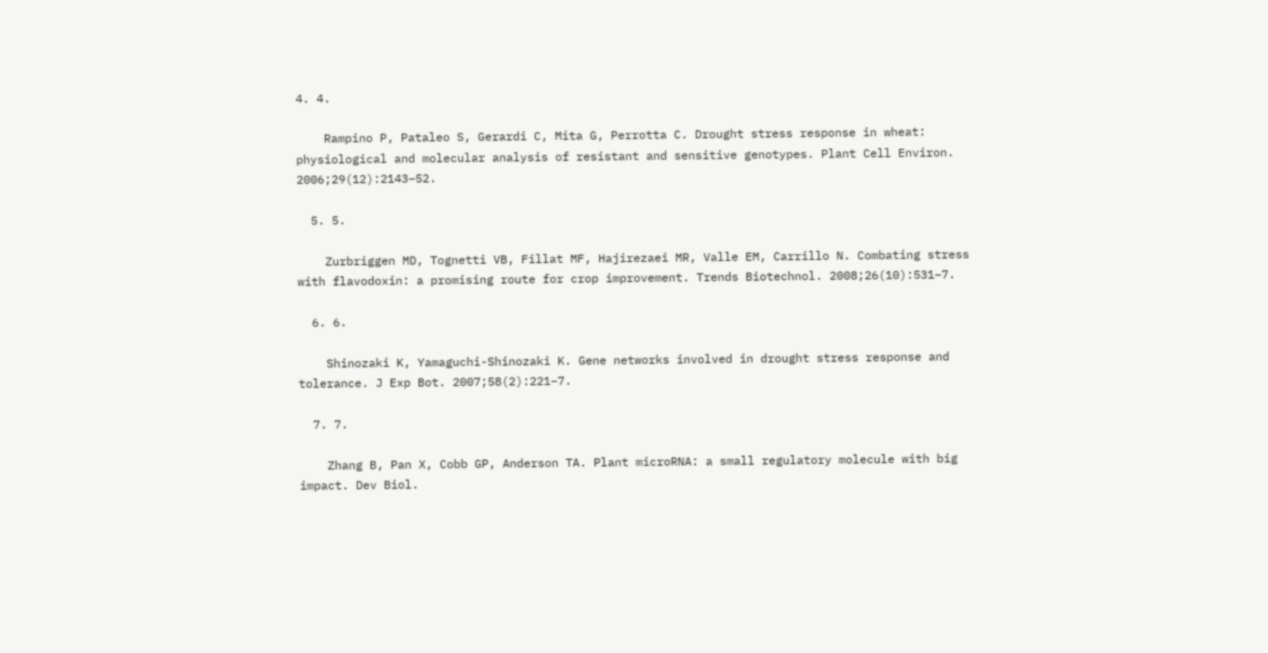4. 4.

    Rampino P, Pataleo S, Gerardi C, Mita G, Perrotta C. Drought stress response in wheat: physiological and molecular analysis of resistant and sensitive genotypes. Plant Cell Environ. 2006;29(12):2143–52.

  5. 5.

    Zurbriggen MD, Tognetti VB, Fillat MF, Hajirezaei MR, Valle EM, Carrillo N. Combating stress with flavodoxin: a promising route for crop improvement. Trends Biotechnol. 2008;26(10):531–7.

  6. 6.

    Shinozaki K, Yamaguchi-Shinozaki K. Gene networks involved in drought stress response and tolerance. J Exp Bot. 2007;58(2):221–7.

  7. 7.

    Zhang B, Pan X, Cobb GP, Anderson TA. Plant microRNA: a small regulatory molecule with big impact. Dev Biol.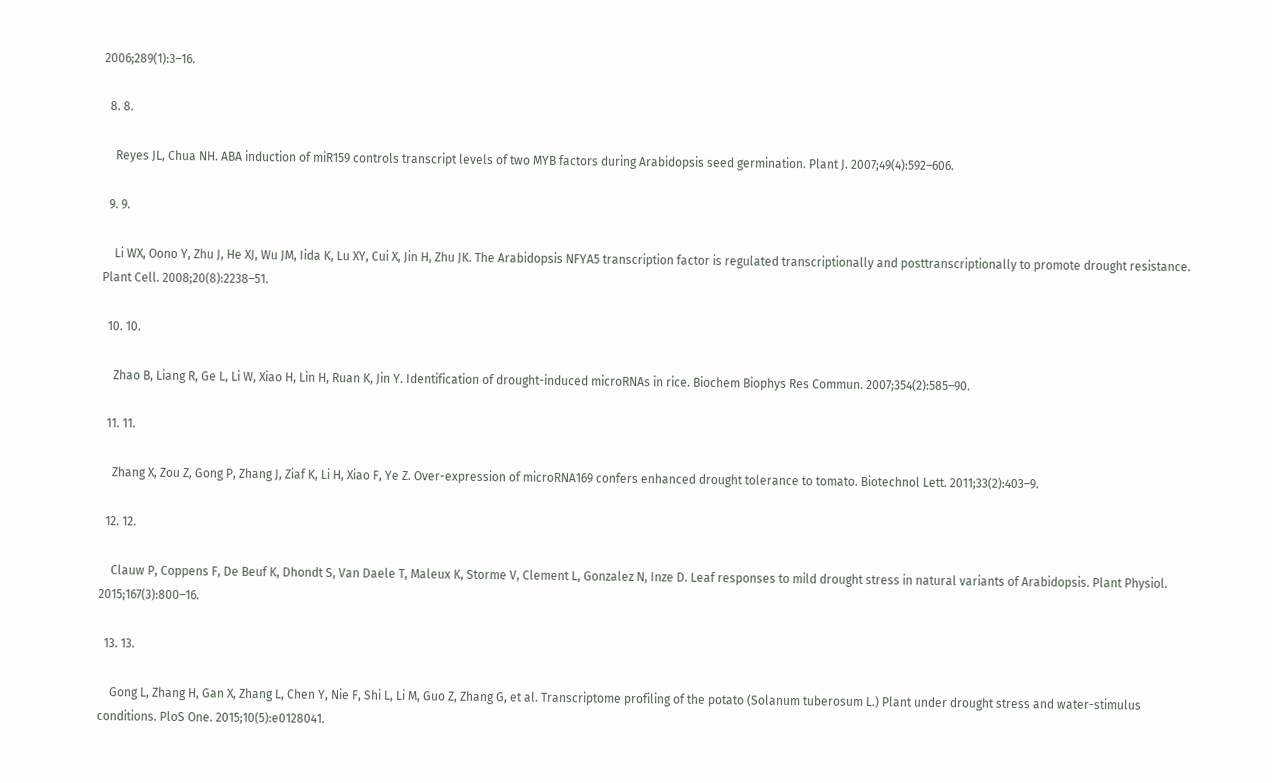2006;289(1):3–16.

  8. 8.

    Reyes JL, Chua NH. ABA induction of miR159 controls transcript levels of two MYB factors during Arabidopsis seed germination. Plant J. 2007;49(4):592–606.

  9. 9.

    Li WX, Oono Y, Zhu J, He XJ, Wu JM, Iida K, Lu XY, Cui X, Jin H, Zhu JK. The Arabidopsis NFYA5 transcription factor is regulated transcriptionally and posttranscriptionally to promote drought resistance. Plant Cell. 2008;20(8):2238–51.

  10. 10.

    Zhao B, Liang R, Ge L, Li W, Xiao H, Lin H, Ruan K, Jin Y. Identification of drought-induced microRNAs in rice. Biochem Biophys Res Commun. 2007;354(2):585–90.

  11. 11.

    Zhang X, Zou Z, Gong P, Zhang J, Ziaf K, Li H, Xiao F, Ye Z. Over-expression of microRNA169 confers enhanced drought tolerance to tomato. Biotechnol Lett. 2011;33(2):403–9.

  12. 12.

    Clauw P, Coppens F, De Beuf K, Dhondt S, Van Daele T, Maleux K, Storme V, Clement L, Gonzalez N, Inze D. Leaf responses to mild drought stress in natural variants of Arabidopsis. Plant Physiol. 2015;167(3):800–16.

  13. 13.

    Gong L, Zhang H, Gan X, Zhang L, Chen Y, Nie F, Shi L, Li M, Guo Z, Zhang G, et al. Transcriptome profiling of the potato (Solanum tuberosum L.) Plant under drought stress and water-stimulus conditions. PloS One. 2015;10(5):e0128041.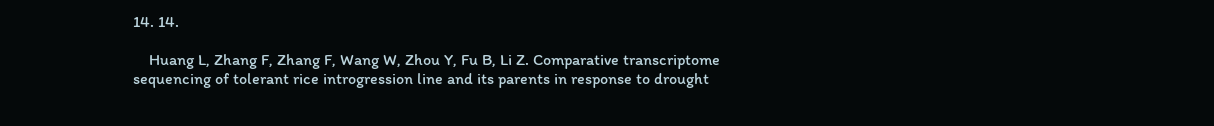14. 14.

    Huang L, Zhang F, Zhang F, Wang W, Zhou Y, Fu B, Li Z. Comparative transcriptome sequencing of tolerant rice introgression line and its parents in response to drought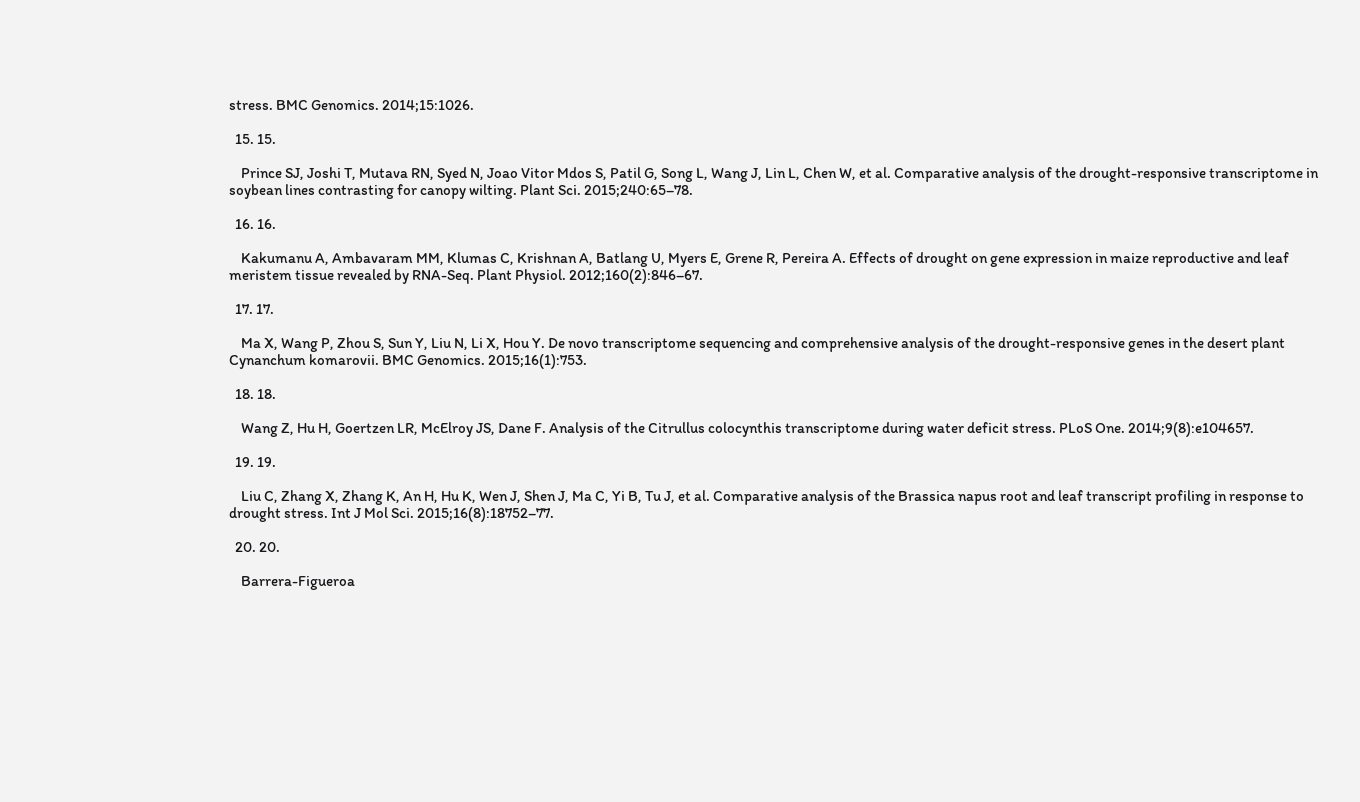stress. BMC Genomics. 2014;15:1026.

  15. 15.

    Prince SJ, Joshi T, Mutava RN, Syed N, Joao Vitor Mdos S, Patil G, Song L, Wang J, Lin L, Chen W, et al. Comparative analysis of the drought-responsive transcriptome in soybean lines contrasting for canopy wilting. Plant Sci. 2015;240:65–78.

  16. 16.

    Kakumanu A, Ambavaram MM, Klumas C, Krishnan A, Batlang U, Myers E, Grene R, Pereira A. Effects of drought on gene expression in maize reproductive and leaf meristem tissue revealed by RNA-Seq. Plant Physiol. 2012;160(2):846–67.

  17. 17.

    Ma X, Wang P, Zhou S, Sun Y, Liu N, Li X, Hou Y. De novo transcriptome sequencing and comprehensive analysis of the drought-responsive genes in the desert plant Cynanchum komarovii. BMC Genomics. 2015;16(1):753.

  18. 18.

    Wang Z, Hu H, Goertzen LR, McElroy JS, Dane F. Analysis of the Citrullus colocynthis transcriptome during water deficit stress. PLoS One. 2014;9(8):e104657.

  19. 19.

    Liu C, Zhang X, Zhang K, An H, Hu K, Wen J, Shen J, Ma C, Yi B, Tu J, et al. Comparative analysis of the Brassica napus root and leaf transcript profiling in response to drought stress. Int J Mol Sci. 2015;16(8):18752–77.

  20. 20.

    Barrera-Figueroa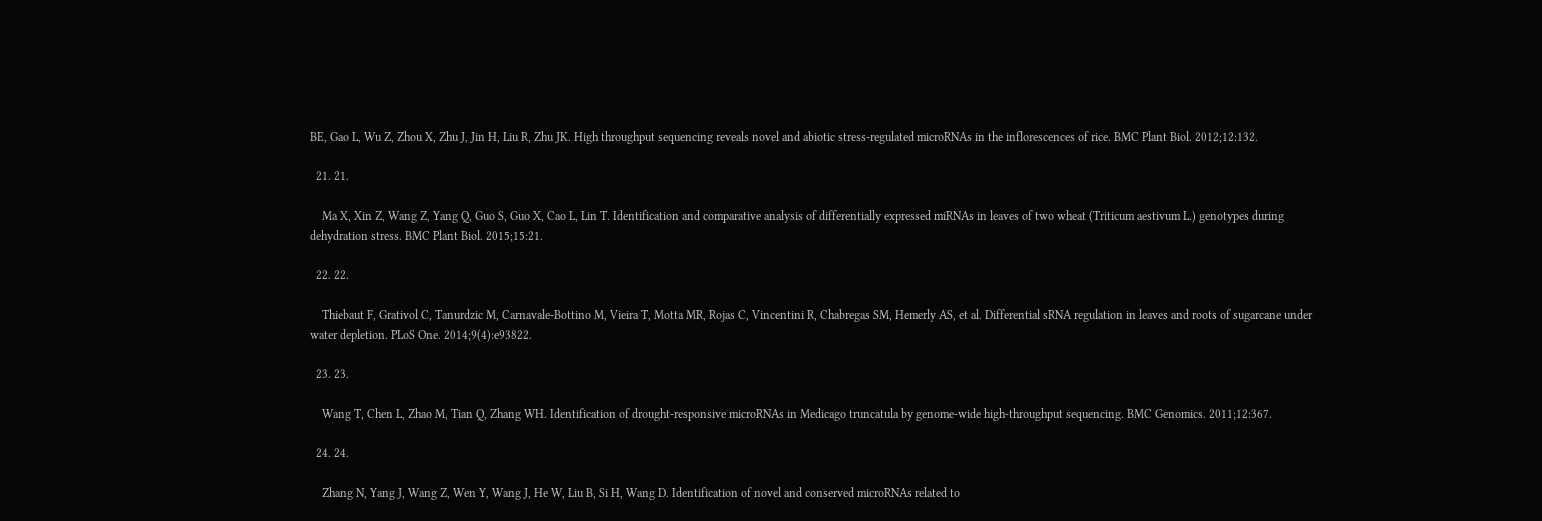BE, Gao L, Wu Z, Zhou X, Zhu J, Jin H, Liu R, Zhu JK. High throughput sequencing reveals novel and abiotic stress-regulated microRNAs in the inflorescences of rice. BMC Plant Biol. 2012;12:132.

  21. 21.

    Ma X, Xin Z, Wang Z, Yang Q, Guo S, Guo X, Cao L, Lin T. Identification and comparative analysis of differentially expressed miRNAs in leaves of two wheat (Triticum aestivum L.) genotypes during dehydration stress. BMC Plant Biol. 2015;15:21.

  22. 22.

    Thiebaut F, Grativol C, Tanurdzic M, Carnavale-Bottino M, Vieira T, Motta MR, Rojas C, Vincentini R, Chabregas SM, Hemerly AS, et al. Differential sRNA regulation in leaves and roots of sugarcane under water depletion. PLoS One. 2014;9(4):e93822.

  23. 23.

    Wang T, Chen L, Zhao M, Tian Q, Zhang WH. Identification of drought-responsive microRNAs in Medicago truncatula by genome-wide high-throughput sequencing. BMC Genomics. 2011;12:367.

  24. 24.

    Zhang N, Yang J, Wang Z, Wen Y, Wang J, He W, Liu B, Si H, Wang D. Identification of novel and conserved microRNAs related to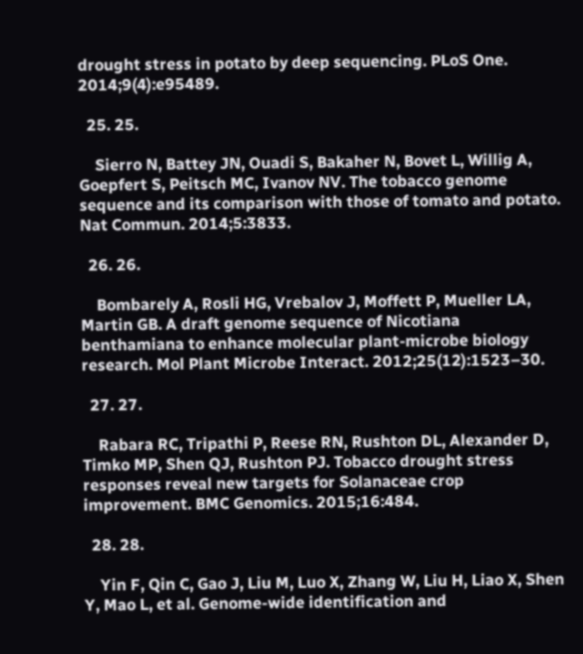drought stress in potato by deep sequencing. PLoS One. 2014;9(4):e95489.

  25. 25.

    Sierro N, Battey JN, Ouadi S, Bakaher N, Bovet L, Willig A, Goepfert S, Peitsch MC, Ivanov NV. The tobacco genome sequence and its comparison with those of tomato and potato. Nat Commun. 2014;5:3833.

  26. 26.

    Bombarely A, Rosli HG, Vrebalov J, Moffett P, Mueller LA, Martin GB. A draft genome sequence of Nicotiana benthamiana to enhance molecular plant-microbe biology research. Mol Plant Microbe Interact. 2012;25(12):1523–30.

  27. 27.

    Rabara RC, Tripathi P, Reese RN, Rushton DL, Alexander D, Timko MP, Shen QJ, Rushton PJ. Tobacco drought stress responses reveal new targets for Solanaceae crop improvement. BMC Genomics. 2015;16:484.

  28. 28.

    Yin F, Qin C, Gao J, Liu M, Luo X, Zhang W, Liu H, Liao X, Shen Y, Mao L, et al. Genome-wide identification and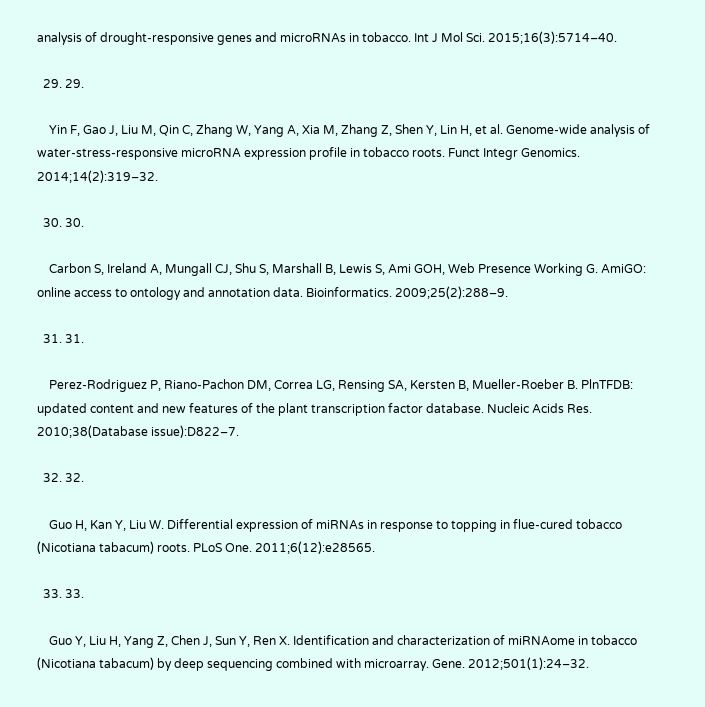analysis of drought-responsive genes and microRNAs in tobacco. Int J Mol Sci. 2015;16(3):5714–40.

  29. 29.

    Yin F, Gao J, Liu M, Qin C, Zhang W, Yang A, Xia M, Zhang Z, Shen Y, Lin H, et al. Genome-wide analysis of water-stress-responsive microRNA expression profile in tobacco roots. Funct Integr Genomics. 2014;14(2):319–32.

  30. 30.

    Carbon S, Ireland A, Mungall CJ, Shu S, Marshall B, Lewis S, Ami GOH, Web Presence Working G. AmiGO: online access to ontology and annotation data. Bioinformatics. 2009;25(2):288–9.

  31. 31.

    Perez-Rodriguez P, Riano-Pachon DM, Correa LG, Rensing SA, Kersten B, Mueller-Roeber B. PlnTFDB: updated content and new features of the plant transcription factor database. Nucleic Acids Res. 2010;38(Database issue):D822–7.

  32. 32.

    Guo H, Kan Y, Liu W. Differential expression of miRNAs in response to topping in flue-cured tobacco (Nicotiana tabacum) roots. PLoS One. 2011;6(12):e28565.

  33. 33.

    Guo Y, Liu H, Yang Z, Chen J, Sun Y, Ren X. Identification and characterization of miRNAome in tobacco (Nicotiana tabacum) by deep sequencing combined with microarray. Gene. 2012;501(1):24–32.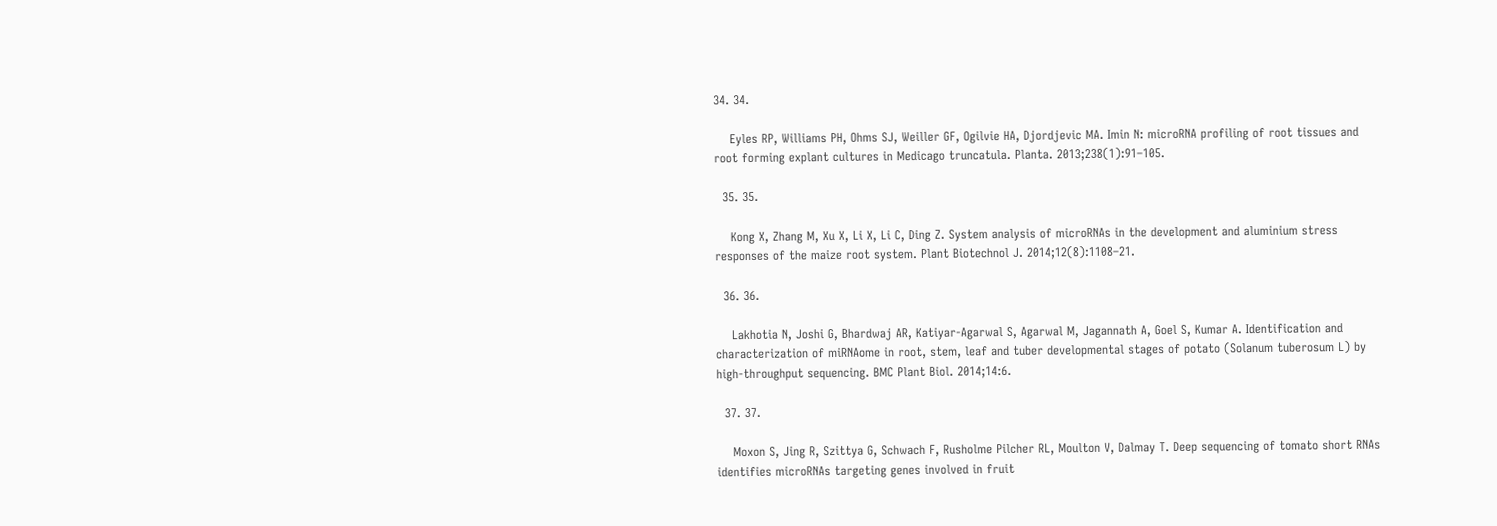34. 34.

    Eyles RP, Williams PH, Ohms SJ, Weiller GF, Ogilvie HA, Djordjevic MA. Imin N: microRNA profiling of root tissues and root forming explant cultures in Medicago truncatula. Planta. 2013;238(1):91–105.

  35. 35.

    Kong X, Zhang M, Xu X, Li X, Li C, Ding Z. System analysis of microRNAs in the development and aluminium stress responses of the maize root system. Plant Biotechnol J. 2014;12(8):1108–21.

  36. 36.

    Lakhotia N, Joshi G, Bhardwaj AR, Katiyar-Agarwal S, Agarwal M, Jagannath A, Goel S, Kumar A. Identification and characterization of miRNAome in root, stem, leaf and tuber developmental stages of potato (Solanum tuberosum L) by high-throughput sequencing. BMC Plant Biol. 2014;14:6.

  37. 37.

    Moxon S, Jing R, Szittya G, Schwach F, Rusholme Pilcher RL, Moulton V, Dalmay T. Deep sequencing of tomato short RNAs identifies microRNAs targeting genes involved in fruit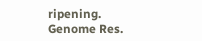ripening. Genome Res.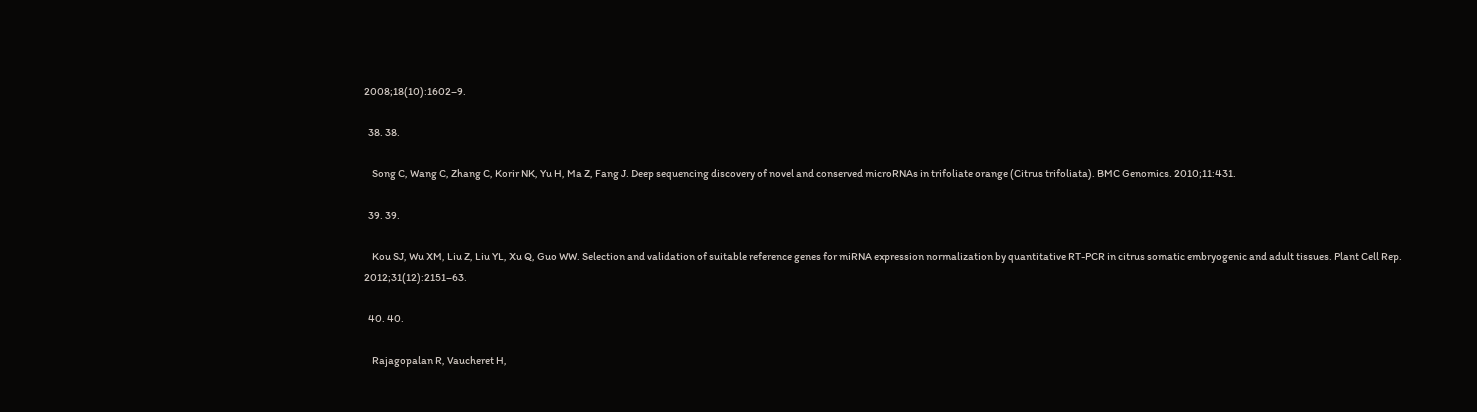2008;18(10):1602–9.

  38. 38.

    Song C, Wang C, Zhang C, Korir NK, Yu H, Ma Z, Fang J. Deep sequencing discovery of novel and conserved microRNAs in trifoliate orange (Citrus trifoliata). BMC Genomics. 2010;11:431.

  39. 39.

    Kou SJ, Wu XM, Liu Z, Liu YL, Xu Q, Guo WW. Selection and validation of suitable reference genes for miRNA expression normalization by quantitative RT-PCR in citrus somatic embryogenic and adult tissues. Plant Cell Rep. 2012;31(12):2151–63.

  40. 40.

    Rajagopalan R, Vaucheret H,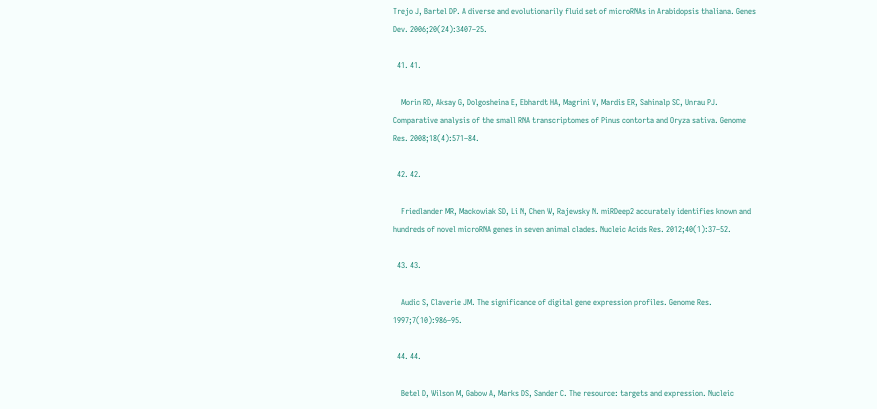Trejo J, Bartel DP. A diverse and evolutionarily fluid set of microRNAs in Arabidopsis thaliana. Genes Dev. 2006;20(24):3407–25.

  41. 41.

    Morin RD, Aksay G, Dolgosheina E, Ebhardt HA, Magrini V, Mardis ER, Sahinalp SC, Unrau PJ. Comparative analysis of the small RNA transcriptomes of Pinus contorta and Oryza sativa. Genome Res. 2008;18(4):571–84.

  42. 42.

    Friedlander MR, Mackowiak SD, Li N, Chen W, Rajewsky N. miRDeep2 accurately identifies known and hundreds of novel microRNA genes in seven animal clades. Nucleic Acids Res. 2012;40(1):37–52.

  43. 43.

    Audic S, Claverie JM. The significance of digital gene expression profiles. Genome Res. 1997;7(10):986–95.

  44. 44.

    Betel D, Wilson M, Gabow A, Marks DS, Sander C. The resource: targets and expression. Nucleic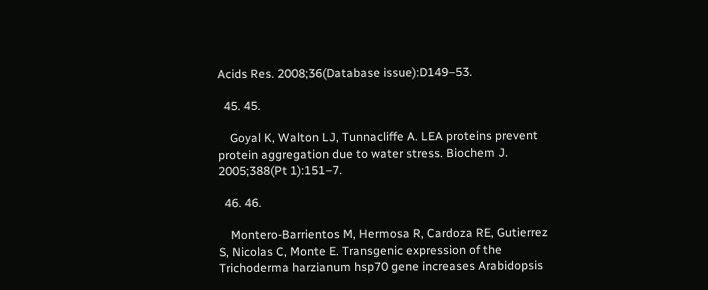Acids Res. 2008;36(Database issue):D149–53.

  45. 45.

    Goyal K, Walton LJ, Tunnacliffe A. LEA proteins prevent protein aggregation due to water stress. Biochem J. 2005;388(Pt 1):151–7.

  46. 46.

    Montero-Barrientos M, Hermosa R, Cardoza RE, Gutierrez S, Nicolas C, Monte E. Transgenic expression of the Trichoderma harzianum hsp70 gene increases Arabidopsis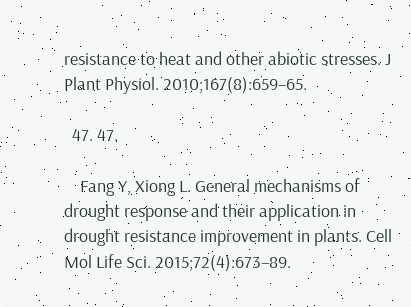resistance to heat and other abiotic stresses. J Plant Physiol. 2010;167(8):659–65.

  47. 47.

    Fang Y, Xiong L. General mechanisms of drought response and their application in drought resistance improvement in plants. Cell Mol Life Sci. 2015;72(4):673–89.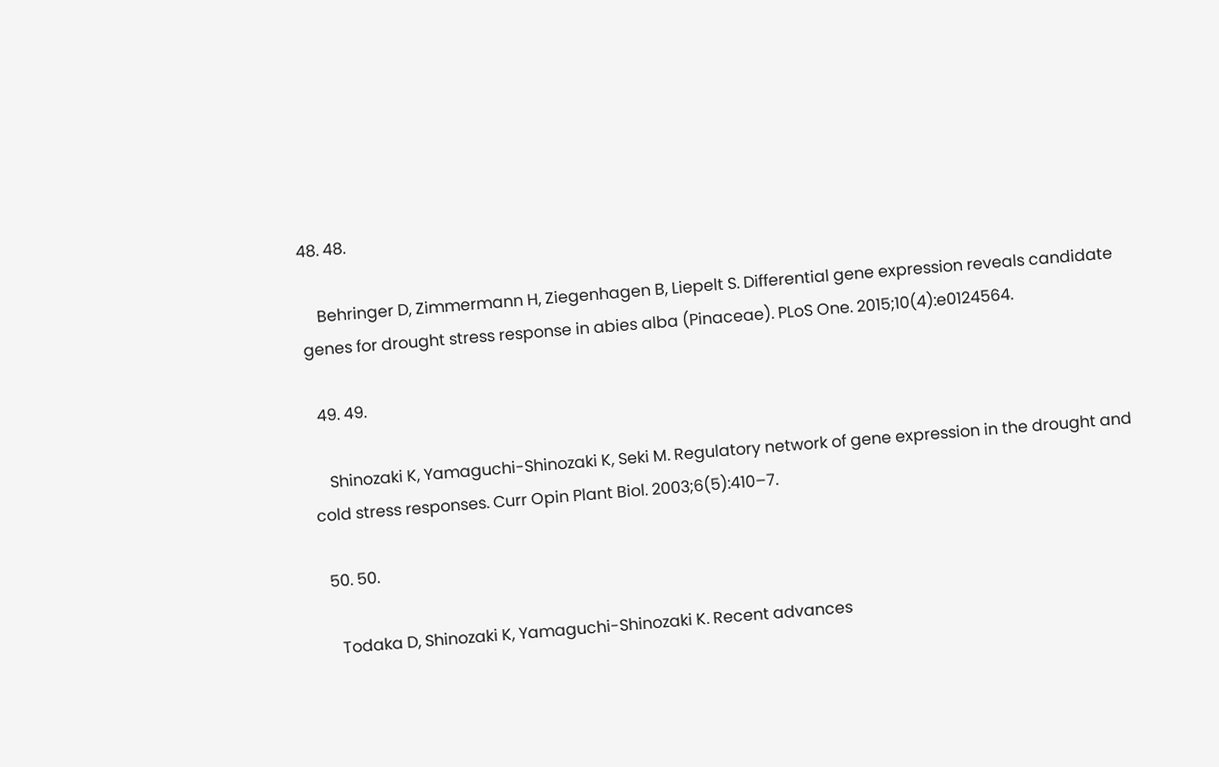48. 48.

    Behringer D, Zimmermann H, Ziegenhagen B, Liepelt S. Differential gene expression reveals candidate genes for drought stress response in abies alba (Pinaceae). PLoS One. 2015;10(4):e0124564.

  49. 49.

    Shinozaki K, Yamaguchi-Shinozaki K, Seki M. Regulatory network of gene expression in the drought and cold stress responses. Curr Opin Plant Biol. 2003;6(5):410–7.

  50. 50.

    Todaka D, Shinozaki K, Yamaguchi-Shinozaki K. Recent advances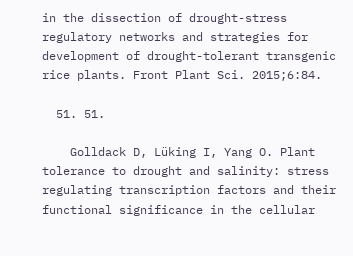in the dissection of drought-stress regulatory networks and strategies for development of drought-tolerant transgenic rice plants. Front Plant Sci. 2015;6:84.

  51. 51.

    Golldack D, Lüking I, Yang O. Plant tolerance to drought and salinity: stress regulating transcription factors and their functional significance in the cellular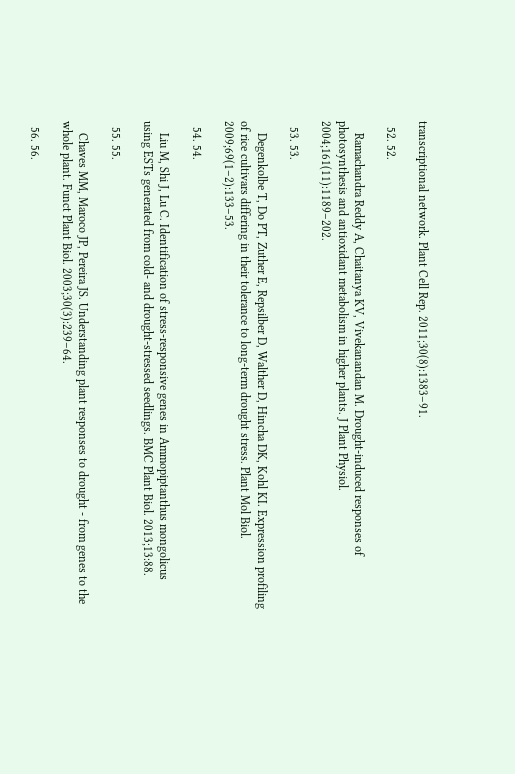transcriptional network. Plant Cell Rep. 2011;30(8):1383–91.

  52. 52.

    Ramachandra Reddy A, Chaitanya KV, Vivekanandan M. Drought-induced responses of photosynthesis and antioxidant metabolism in higher plants. J Plant Physiol. 2004;161(11):1189–202.

  53. 53.

    Degenkolbe T, Do PT, Zuther E, Repsilber D, Walther D, Hincha DK, Kohl KI. Expression profiling of rice cultivars differing in their tolerance to long-term drought stress. Plant Mol Biol. 2009;69(1–2):133–53.

  54. 54.

    Liu M, Shi J, Lu C. Identification of stress-responsive genes in Ammopiptanthus mongolicus using ESTs generated from cold- and drought-stressed seedlings. BMC Plant Biol. 2013;13:88.

  55. 55.

    Chaves MM, Maroco JP, Pereira JS. Understanding plant responses to drought - from genes to the whole plant. Funct Plant Biol. 2003;30(3):239–64.

  56. 56.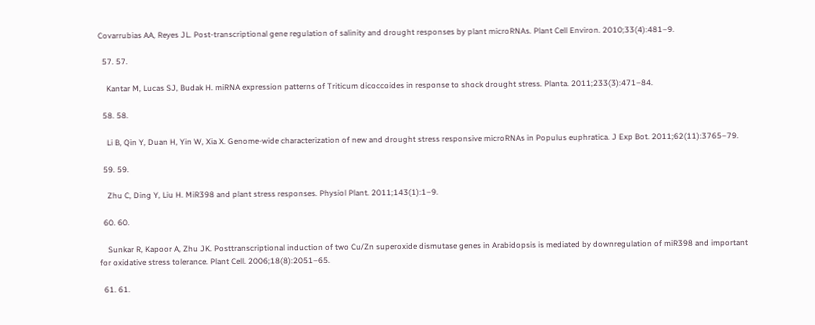Covarrubias AA, Reyes JL. Post-transcriptional gene regulation of salinity and drought responses by plant microRNAs. Plant Cell Environ. 2010;33(4):481–9.

  57. 57.

    Kantar M, Lucas SJ, Budak H. miRNA expression patterns of Triticum dicoccoides in response to shock drought stress. Planta. 2011;233(3):471–84.

  58. 58.

    Li B, Qin Y, Duan H, Yin W, Xia X. Genome-wide characterization of new and drought stress responsive microRNAs in Populus euphratica. J Exp Bot. 2011;62(11):3765–79.

  59. 59.

    Zhu C, Ding Y, Liu H. MiR398 and plant stress responses. Physiol Plant. 2011;143(1):1–9.

  60. 60.

    Sunkar R, Kapoor A, Zhu JK. Posttranscriptional induction of two Cu/Zn superoxide dismutase genes in Arabidopsis is mediated by downregulation of miR398 and important for oxidative stress tolerance. Plant Cell. 2006;18(8):2051–65.

  61. 61.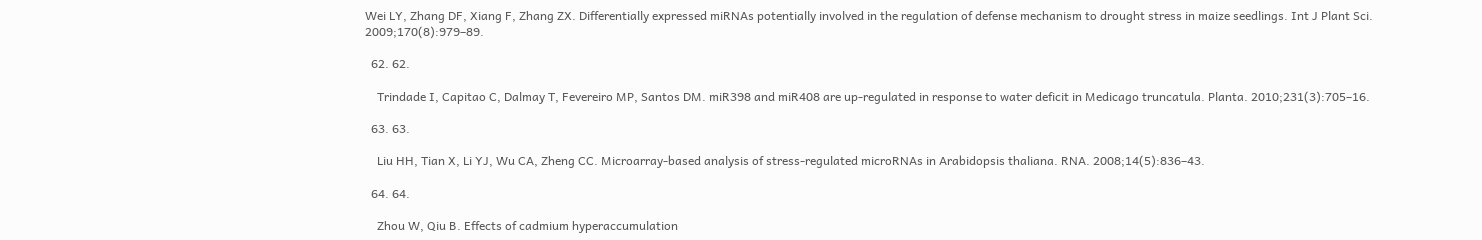Wei LY, Zhang DF, Xiang F, Zhang ZX. Differentially expressed miRNAs potentially involved in the regulation of defense mechanism to drought stress in maize seedlings. Int J Plant Sci. 2009;170(8):979–89.

  62. 62.

    Trindade I, Capitao C, Dalmay T, Fevereiro MP, Santos DM. miR398 and miR408 are up-regulated in response to water deficit in Medicago truncatula. Planta. 2010;231(3):705–16.

  63. 63.

    Liu HH, Tian X, Li YJ, Wu CA, Zheng CC. Microarray-based analysis of stress-regulated microRNAs in Arabidopsis thaliana. RNA. 2008;14(5):836–43.

  64. 64.

    Zhou W, Qiu B. Effects of cadmium hyperaccumulation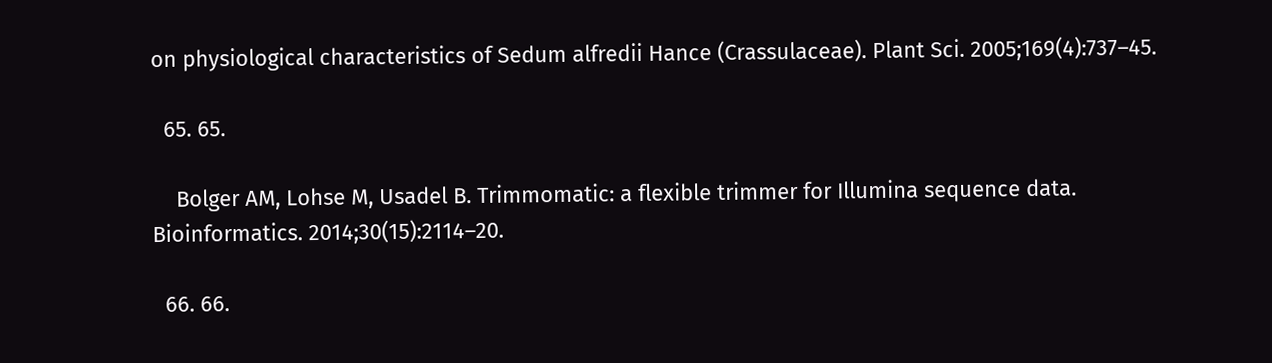on physiological characteristics of Sedum alfredii Hance (Crassulaceae). Plant Sci. 2005;169(4):737–45.

  65. 65.

    Bolger AM, Lohse M, Usadel B. Trimmomatic: a flexible trimmer for Illumina sequence data. Bioinformatics. 2014;30(15):2114–20.

  66. 66.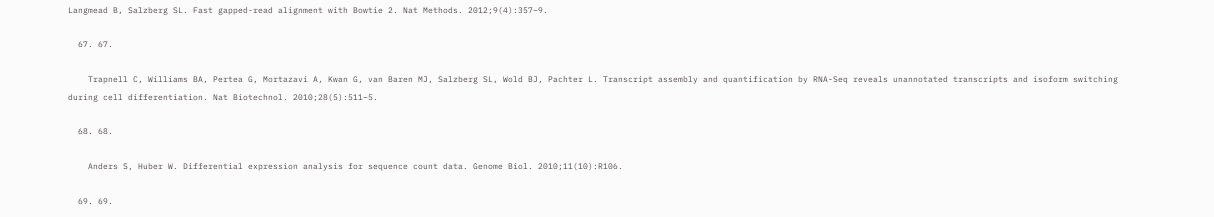Langmead B, Salzberg SL. Fast gapped-read alignment with Bowtie 2. Nat Methods. 2012;9(4):357–9.

  67. 67.

    Trapnell C, Williams BA, Pertea G, Mortazavi A, Kwan G, van Baren MJ, Salzberg SL, Wold BJ, Pachter L. Transcript assembly and quantification by RNA-Seq reveals unannotated transcripts and isoform switching during cell differentiation. Nat Biotechnol. 2010;28(5):511–5.

  68. 68.

    Anders S, Huber W. Differential expression analysis for sequence count data. Genome Biol. 2010;11(10):R106.

  69. 69.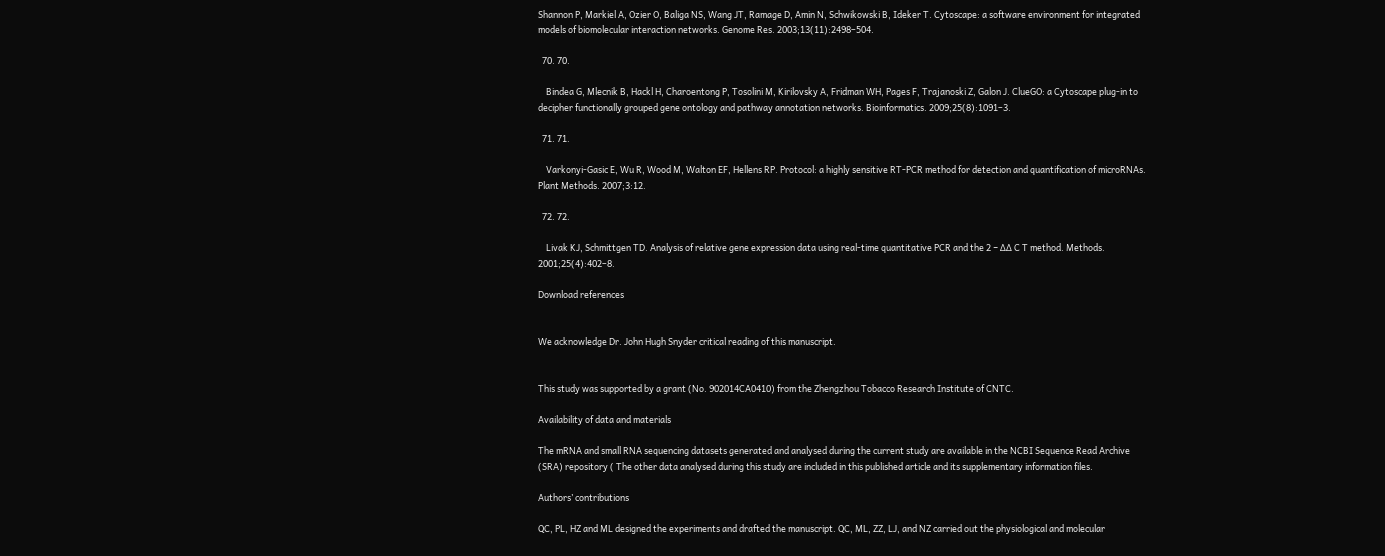Shannon P, Markiel A, Ozier O, Baliga NS, Wang JT, Ramage D, Amin N, Schwikowski B, Ideker T. Cytoscape: a software environment for integrated models of biomolecular interaction networks. Genome Res. 2003;13(11):2498–504.

  70. 70.

    Bindea G, Mlecnik B, Hackl H, Charoentong P, Tosolini M, Kirilovsky A, Fridman WH, Pages F, Trajanoski Z, Galon J. ClueGO: a Cytoscape plug-in to decipher functionally grouped gene ontology and pathway annotation networks. Bioinformatics. 2009;25(8):1091–3.

  71. 71.

    Varkonyi-Gasic E, Wu R, Wood M, Walton EF, Hellens RP. Protocol: a highly sensitive RT-PCR method for detection and quantification of microRNAs. Plant Methods. 2007;3:12.

  72. 72.

    Livak KJ, Schmittgen TD. Analysis of relative gene expression data using real-time quantitative PCR and the 2 − ΔΔ C T method. Methods. 2001;25(4):402–8.

Download references


We acknowledge Dr. John Hugh Snyder critical reading of this manuscript.


This study was supported by a grant (No. 902014CA0410) from the Zhengzhou Tobacco Research Institute of CNTC.

Availability of data and materials

The mRNA and small RNA sequencing datasets generated and analysed during the current study are available in the NCBI Sequence Read Archive (SRA) repository ( The other data analysed during this study are included in this published article and its supplementary information files.

Authors’ contributions

QC, PL, HZ and ML designed the experiments and drafted the manuscript. QC, ML, ZZ, LJ, and NZ carried out the physiological and molecular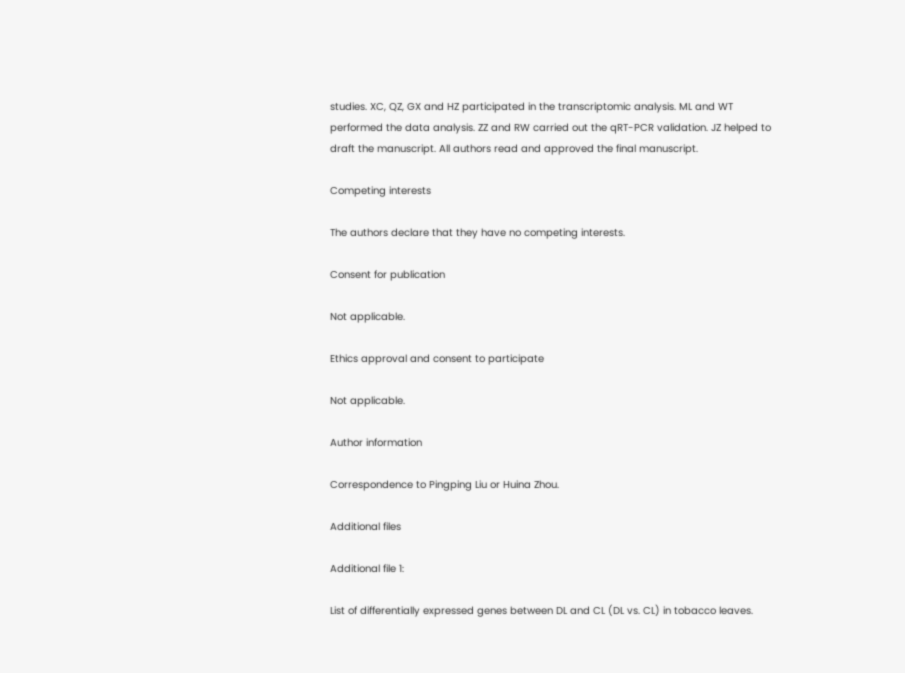studies. XC, QZ, GX and HZ participated in the transcriptomic analysis. ML and WT performed the data analysis. ZZ and RW carried out the qRT-PCR validation. JZ helped to draft the manuscript. All authors read and approved the final manuscript.

Competing interests

The authors declare that they have no competing interests.

Consent for publication

Not applicable.

Ethics approval and consent to participate

Not applicable.

Author information

Correspondence to Pingping Liu or Huina Zhou.

Additional files

Additional file 1:

List of differentially expressed genes between DL and CL (DL vs. CL) in tobacco leaves.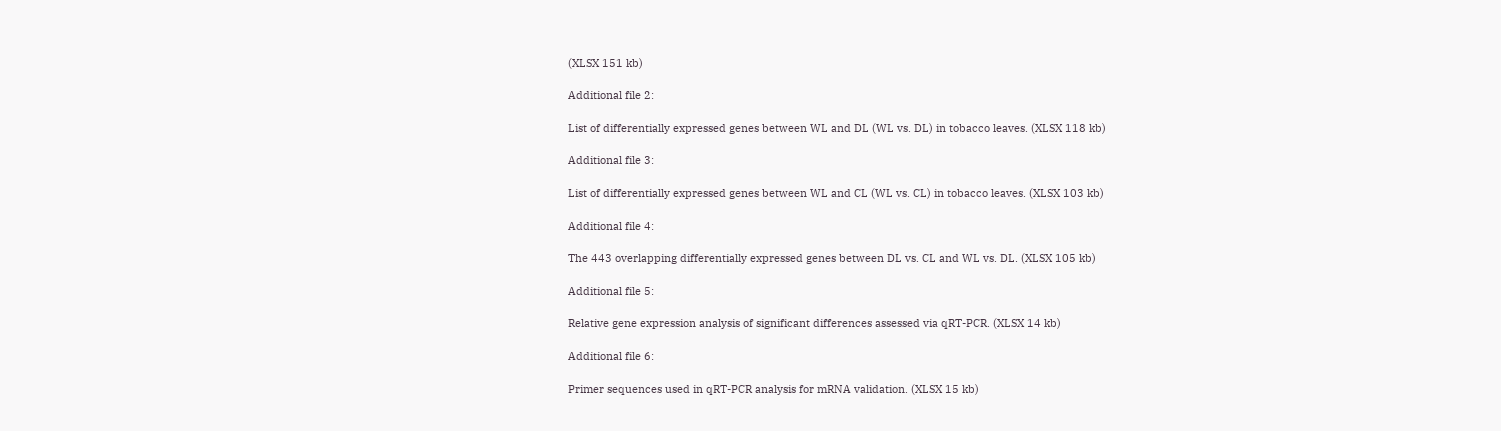(XLSX 151 kb)

Additional file 2:

List of differentially expressed genes between WL and DL (WL vs. DL) in tobacco leaves. (XLSX 118 kb)

Additional file 3:

List of differentially expressed genes between WL and CL (WL vs. CL) in tobacco leaves. (XLSX 103 kb)

Additional file 4:

The 443 overlapping differentially expressed genes between DL vs. CL and WL vs. DL. (XLSX 105 kb)

Additional file 5:

Relative gene expression analysis of significant differences assessed via qRT-PCR. (XLSX 14 kb)

Additional file 6:

Primer sequences used in qRT-PCR analysis for mRNA validation. (XLSX 15 kb)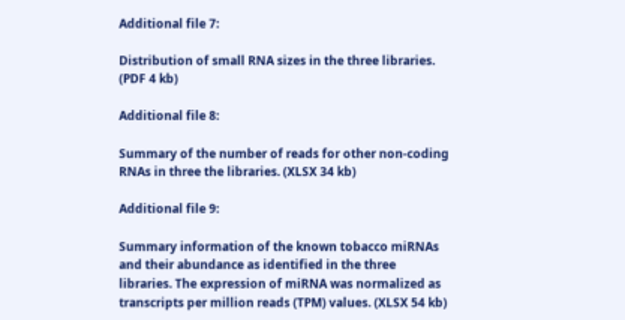Additional file 7:

Distribution of small RNA sizes in the three libraries. (PDF 4 kb)

Additional file 8:

Summary of the number of reads for other non-coding RNAs in three the libraries. (XLSX 34 kb)

Additional file 9:

Summary information of the known tobacco miRNAs and their abundance as identified in the three libraries. The expression of miRNA was normalized as transcripts per million reads (TPM) values. (XLSX 54 kb)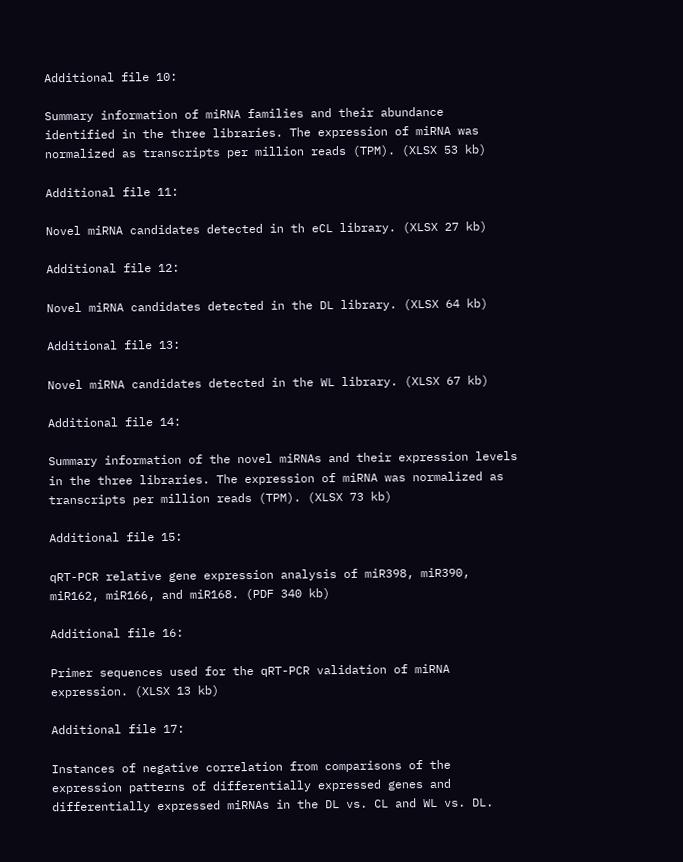Additional file 10:

Summary information of miRNA families and their abundance identified in the three libraries. The expression of miRNA was normalized as transcripts per million reads (TPM). (XLSX 53 kb)

Additional file 11:

Novel miRNA candidates detected in th eCL library. (XLSX 27 kb)

Additional file 12:

Novel miRNA candidates detected in the DL library. (XLSX 64 kb)

Additional file 13:

Novel miRNA candidates detected in the WL library. (XLSX 67 kb)

Additional file 14:

Summary information of the novel miRNAs and their expression levels in the three libraries. The expression of miRNA was normalized as transcripts per million reads (TPM). (XLSX 73 kb)

Additional file 15:

qRT-PCR relative gene expression analysis of miR398, miR390, miR162, miR166, and miR168. (PDF 340 kb)

Additional file 16:

Primer sequences used for the qRT-PCR validation of miRNA expression. (XLSX 13 kb)

Additional file 17:

Instances of negative correlation from comparisons of the expression patterns of differentially expressed genes and differentially expressed miRNAs in the DL vs. CL and WL vs. DL.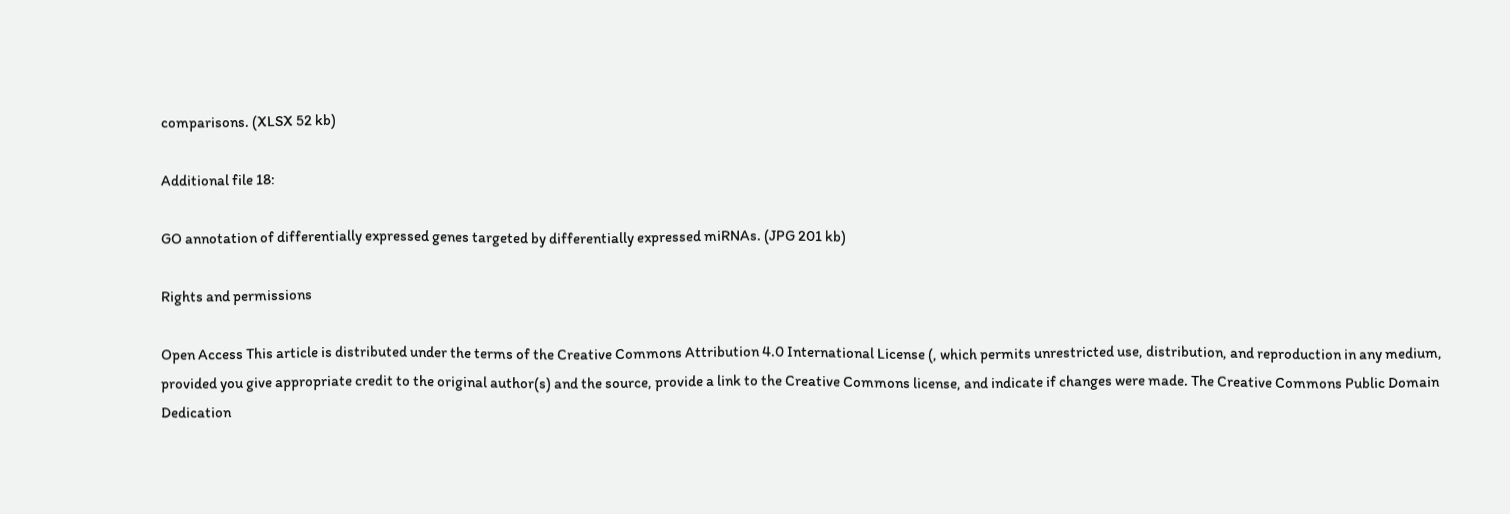comparisons. (XLSX 52 kb)

Additional file 18:

GO annotation of differentially expressed genes targeted by differentially expressed miRNAs. (JPG 201 kb)

Rights and permissions

Open Access This article is distributed under the terms of the Creative Commons Attribution 4.0 International License (, which permits unrestricted use, distribution, and reproduction in any medium, provided you give appropriate credit to the original author(s) and the source, provide a link to the Creative Commons license, and indicate if changes were made. The Creative Commons Public Domain Dedication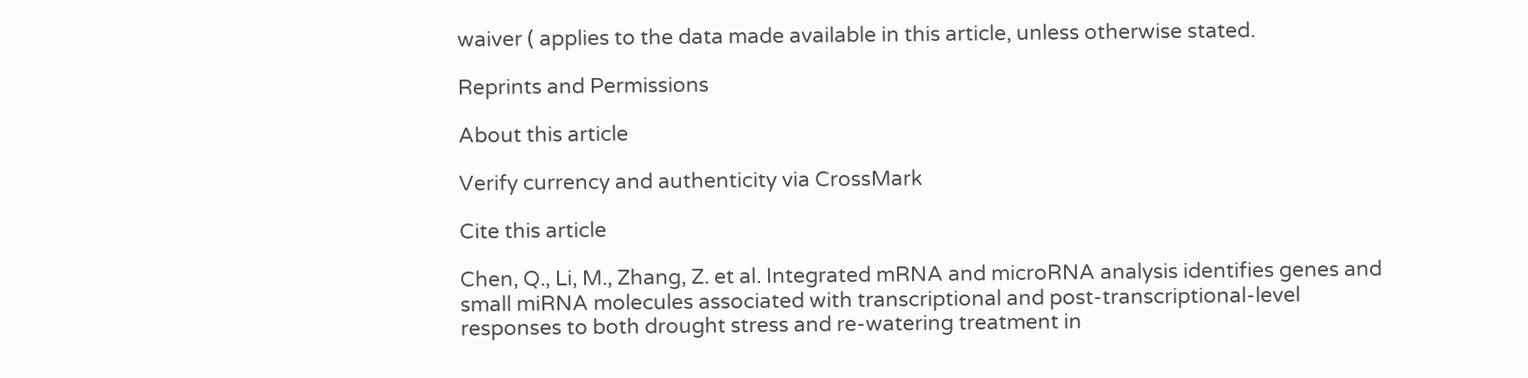waiver ( applies to the data made available in this article, unless otherwise stated.

Reprints and Permissions

About this article

Verify currency and authenticity via CrossMark

Cite this article

Chen, Q., Li, M., Zhang, Z. et al. Integrated mRNA and microRNA analysis identifies genes and small miRNA molecules associated with transcriptional and post-transcriptional-level responses to both drought stress and re-watering treatment in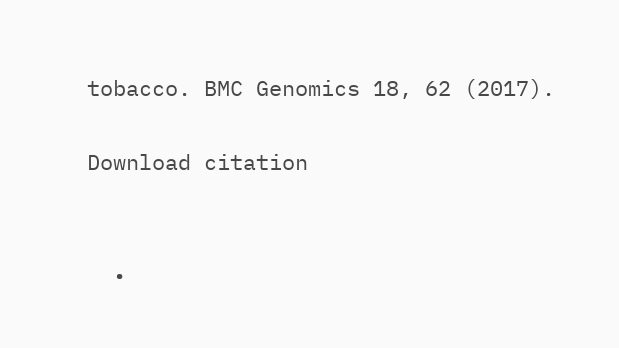tobacco. BMC Genomics 18, 62 (2017).

Download citation


  •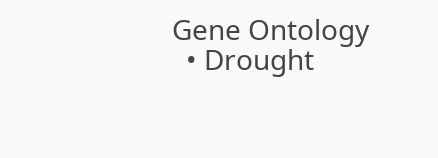Gene Ontology
  • Drought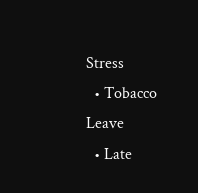Stress
  • Tobacco Leave
  • Late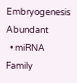Embryogenesis Abundant
  • miRNA Family